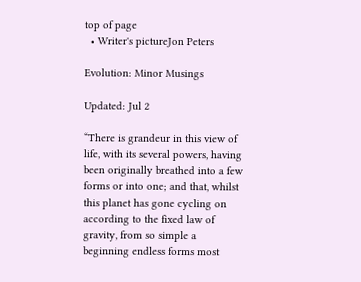top of page
  • Writer's pictureJon Peters

Evolution: Minor Musings

Updated: Jul 2

“There is grandeur in this view of life, with its several powers, having been originally breathed into a few forms or into one; and that, whilst this planet has gone cycling on according to the fixed law of gravity, from so simple a beginning endless forms most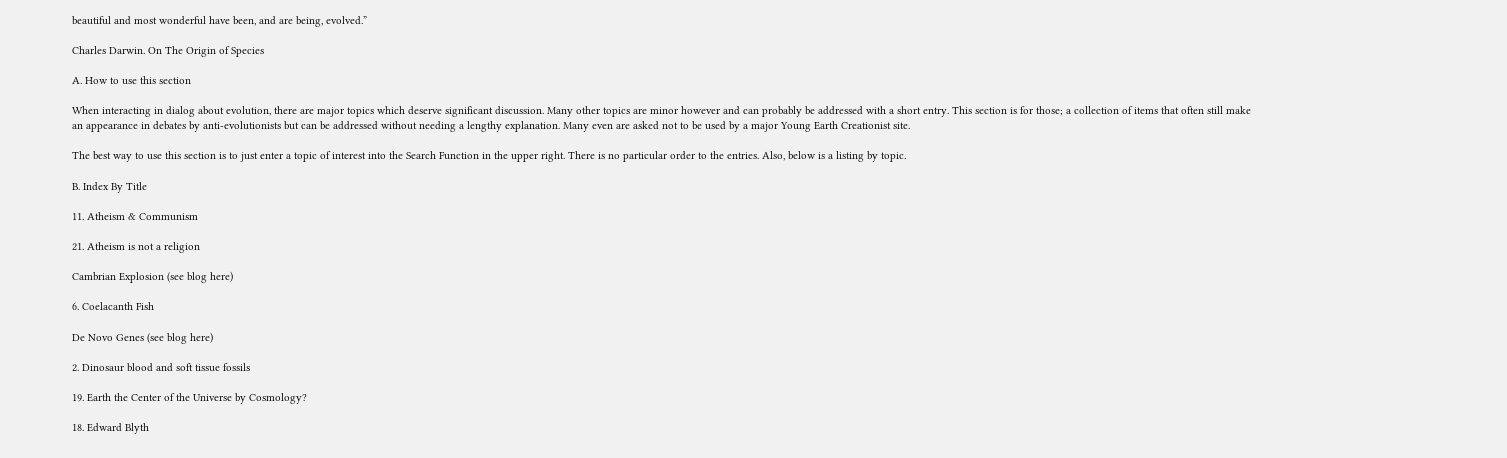beautiful and most wonderful have been, and are being, evolved.”

Charles Darwin. On The Origin of Species

A. How to use this section

When interacting in dialog about evolution, there are major topics which deserve significant discussion. Many other topics are minor however and can probably be addressed with a short entry. This section is for those; a collection of items that often still make an appearance in debates by anti-evolutionists but can be addressed without needing a lengthy explanation. Many even are asked not to be used by a major Young Earth Creationist site.

The best way to use this section is to just enter a topic of interest into the Search Function in the upper right. There is no particular order to the entries. Also, below is a listing by topic.

B. Index By Title

11. Atheism & Communism

21. Atheism is not a religion

Cambrian Explosion (see blog here)

6. Coelacanth Fish

De Novo Genes (see blog here)

2. Dinosaur blood and soft tissue fossils

19. Earth the Center of the Universe by Cosmology?

18. Edward Blyth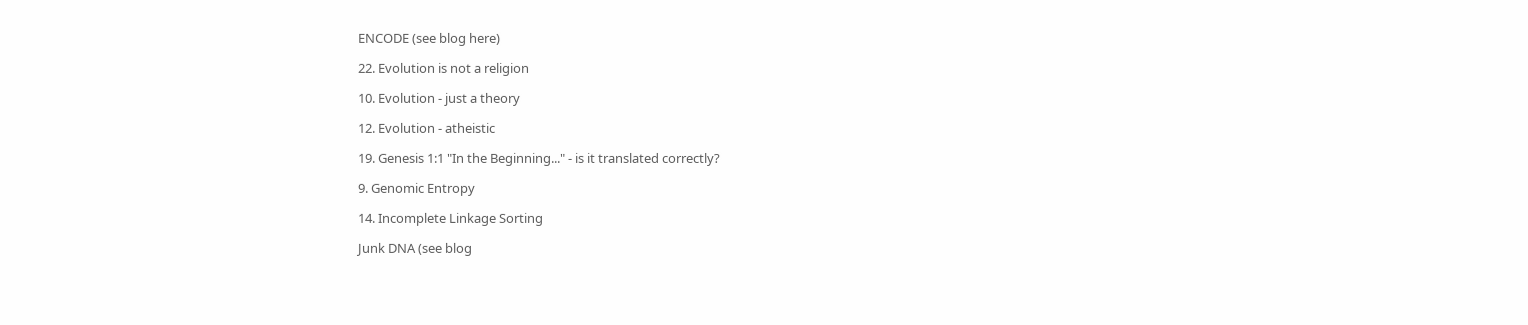ENCODE (see blog here)

22. Evolution is not a religion

10. Evolution - just a theory

12. Evolution - atheistic

19. Genesis 1:1 "In the Beginning..." - is it translated correctly?

9. Genomic Entropy

14. Incomplete Linkage Sorting

Junk DNA (see blog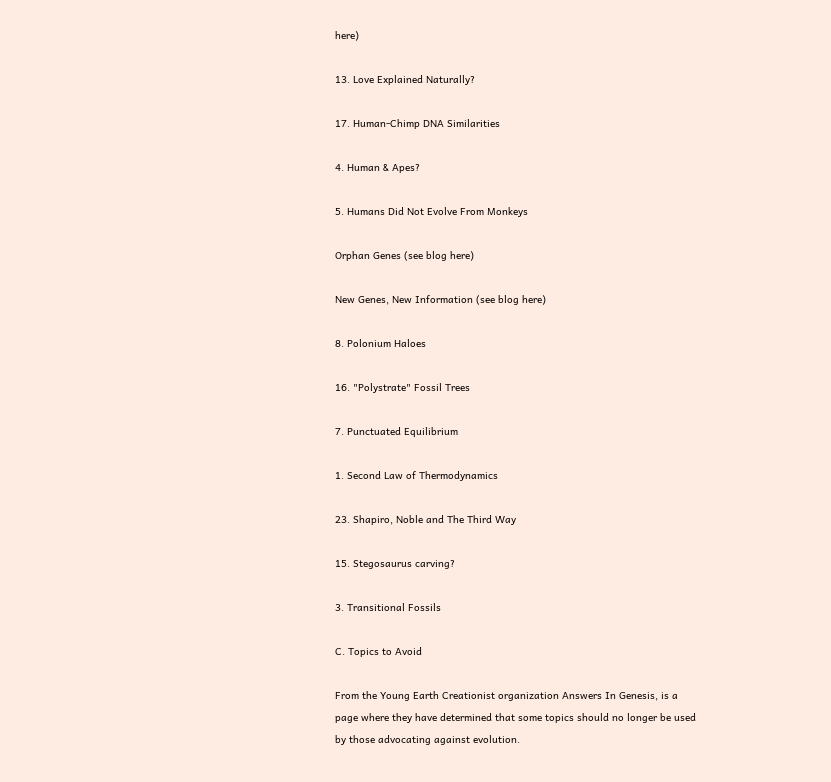here)

13. Love Explained Naturally?

17. Human-Chimp DNA Similarities

4. Human & Apes?

5. Humans Did Not Evolve From Monkeys

Orphan Genes (see blog here)

New Genes, New Information (see blog here)

8. Polonium Haloes

16. "Polystrate" Fossil Trees

7. Punctuated Equilibrium

1. Second Law of Thermodynamics

23. Shapiro, Noble and The Third Way

15. Stegosaurus carving?

3. Transitional Fossils

C. Topics to Avoid

From the Young Earth Creationist organization Answers In Genesis, is a page where they have determined that some topics should no longer be used by those advocating against evolution.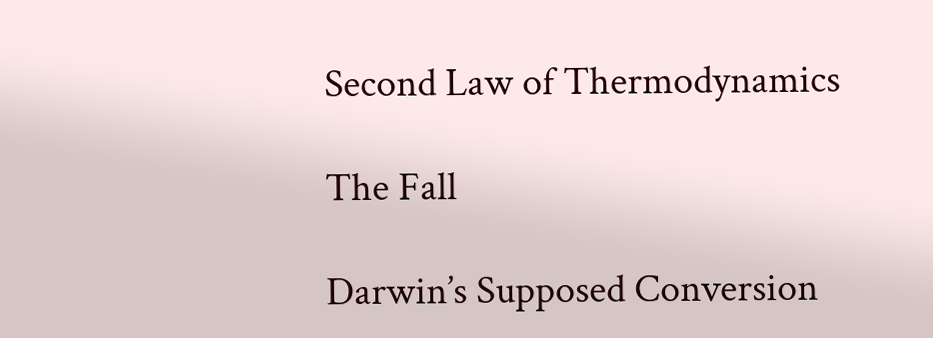Second Law of Thermodynamics

The Fall

Darwin’s Supposed Conversion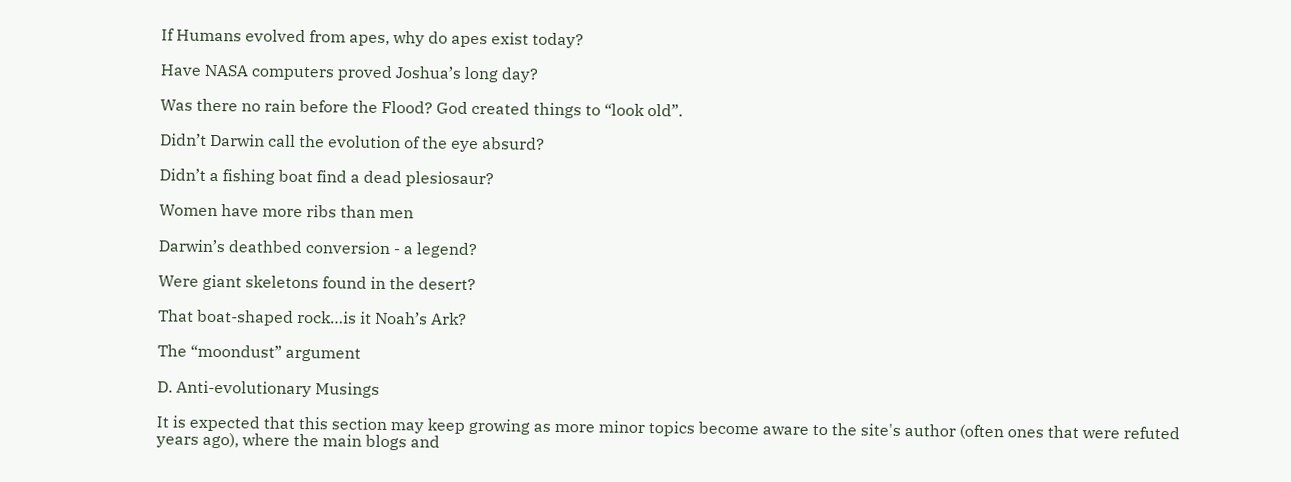If Humans evolved from apes, why do apes exist today?

Have NASA computers proved Joshua’s long day?

Was there no rain before the Flood? God created things to “look old”.

Didn’t Darwin call the evolution of the eye absurd?

Didn’t a fishing boat find a dead plesiosaur?

Women have more ribs than men

Darwin’s deathbed conversion - a legend?

Were giant skeletons found in the desert?

That boat-shaped rock…is it Noah’s Ark?

The “moondust” argument

D. Anti-evolutionary Musings

It is expected that this section may keep growing as more minor topics become aware to the site's author (often ones that were refuted years ago), where the main blogs and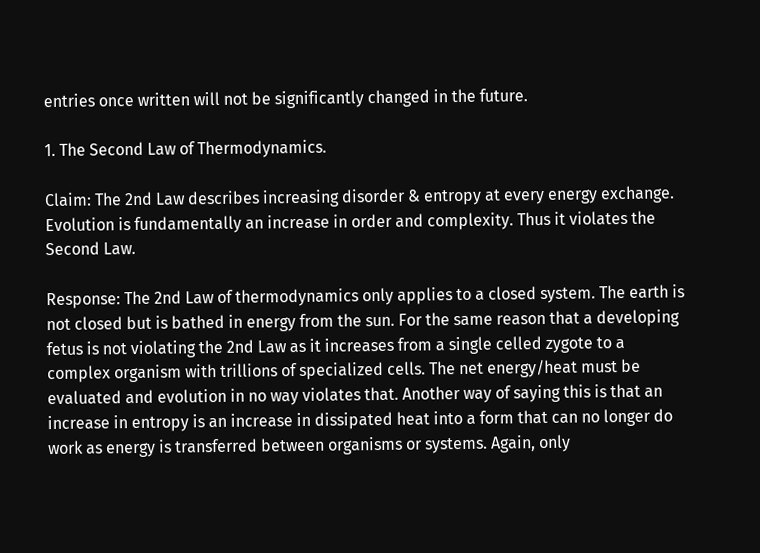entries once written will not be significantly changed in the future.

1. The Second Law of Thermodynamics.

Claim: The 2nd Law describes increasing disorder & entropy at every energy exchange. Evolution is fundamentally an increase in order and complexity. Thus it violates the Second Law.

Response: The 2nd Law of thermodynamics only applies to a closed system. The earth is not closed but is bathed in energy from the sun. For the same reason that a developing fetus is not violating the 2nd Law as it increases from a single celled zygote to a complex organism with trillions of specialized cells. The net energy/heat must be evaluated and evolution in no way violates that. Another way of saying this is that an increase in entropy is an increase in dissipated heat into a form that can no longer do work as energy is transferred between organisms or systems. Again, only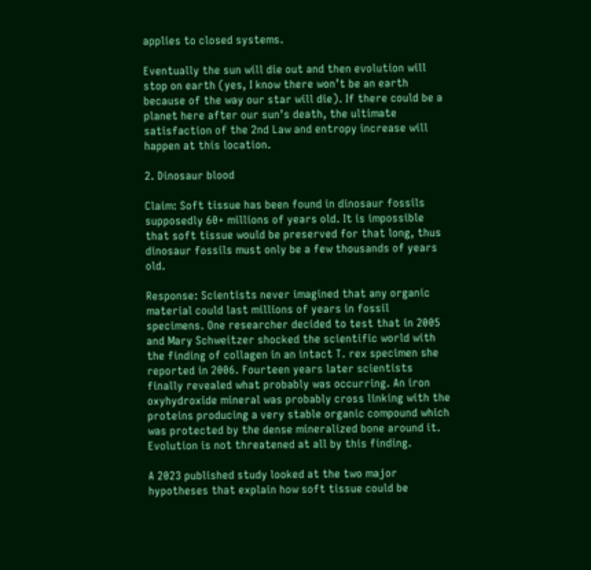applies to closed systems.

Eventually the sun will die out and then evolution will stop on earth (yes, I know there won’t be an earth because of the way our star will die). If there could be a planet here after our sun’s death, the ultimate satisfaction of the 2nd Law and entropy increase will happen at this location.

2. Dinosaur blood

Claim: Soft tissue has been found in dinosaur fossils supposedly 60+ millions of years old. It is impossible that soft tissue would be preserved for that long, thus dinosaur fossils must only be a few thousands of years old.

Response: Scientists never imagined that any organic material could last millions of years in fossil specimens. One researcher decided to test that in 2005 and Mary Schweitzer shocked the scientific world with the finding of collagen in an intact T. rex specimen she reported in 2006. Fourteen years later scientists finally revealed what probably was occurring. An iron oxyhydroxide mineral was probably cross linking with the proteins producing a very stable organic compound which was protected by the dense mineralized bone around it. Evolution is not threatened at all by this finding.

A 2023 published study looked at the two major hypotheses that explain how soft tissue could be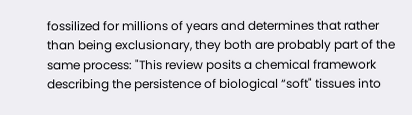fossilized for millions of years and determines that rather than being exclusionary, they both are probably part of the same process: "This review posits a chemical framework describing the persistence of biological “soft" tissues into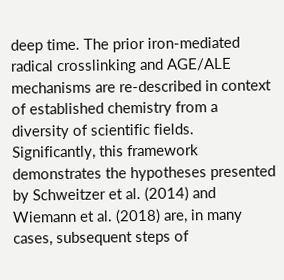deep time. The prior iron-mediated radical crosslinking and AGE/ALE mechanisms are re-described in context of established chemistry from a diversity of scientific fields. Significantly, this framework demonstrates the hypotheses presented by Schweitzer et al. (2014) and Wiemann et al. (2018) are, in many cases, subsequent steps of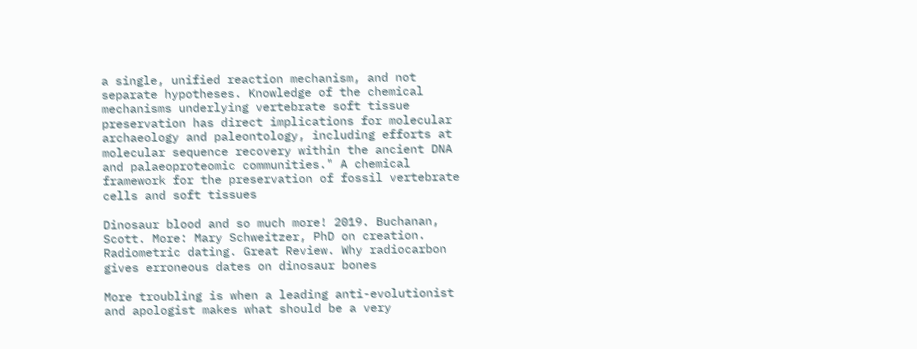a single, unified reaction mechanism, and not separate hypotheses. Knowledge of the chemical mechanisms underlying vertebrate soft tissue preservation has direct implications for molecular archaeology and paleontology, including efforts at molecular sequence recovery within the ancient DNA and palaeoproteomic communities." A chemical framework for the preservation of fossil vertebrate cells and soft tissues

Dinosaur blood and so much more! 2019. Buchanan, Scott. More: Mary Schweitzer, PhD on creation. Radiometric dating. Great Review. Why radiocarbon gives erroneous dates on dinosaur bones

More troubling is when a leading anti-evolutionist and apologist makes what should be a very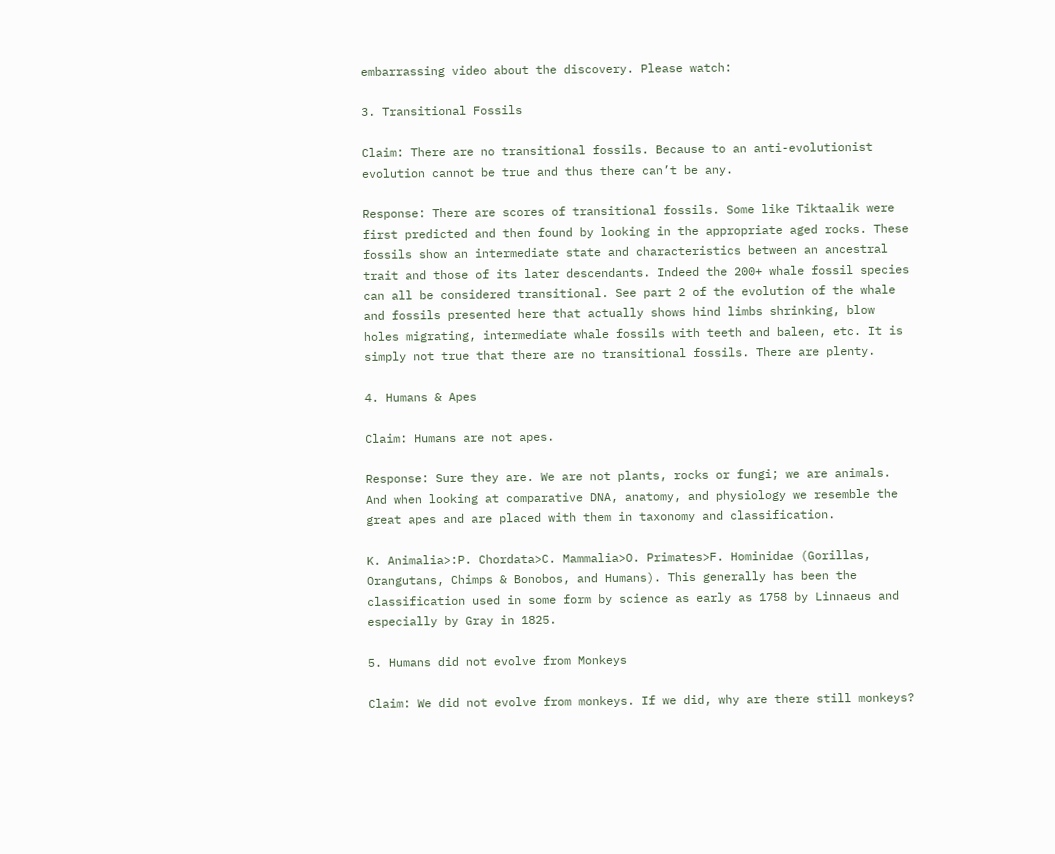embarrassing video about the discovery. Please watch:

3. Transitional Fossils

Claim: There are no transitional fossils. Because to an anti-evolutionist evolution cannot be true and thus there can’t be any.

Response: There are scores of transitional fossils. Some like Tiktaalik were first predicted and then found by looking in the appropriate aged rocks. These fossils show an intermediate state and characteristics between an ancestral trait and those of its later descendants. Indeed the 200+ whale fossil species can all be considered transitional. See part 2 of the evolution of the whale and fossils presented here that actually shows hind limbs shrinking, blow holes migrating, intermediate whale fossils with teeth and baleen, etc. It is simply not true that there are no transitional fossils. There are plenty.

4. Humans & Apes

Claim: Humans are not apes.

Response: Sure they are. We are not plants, rocks or fungi; we are animals. And when looking at comparative DNA, anatomy, and physiology we resemble the great apes and are placed with them in taxonomy and classification.

K. Animalia>:P. Chordata>C. Mammalia>O. Primates>F. Hominidae (Gorillas, Orangutans, Chimps & Bonobos, and Humans). This generally has been the classification used in some form by science as early as 1758 by Linnaeus and especially by Gray in 1825.

5. Humans did not evolve from Monkeys

Claim: We did not evolve from monkeys. If we did, why are there still monkeys?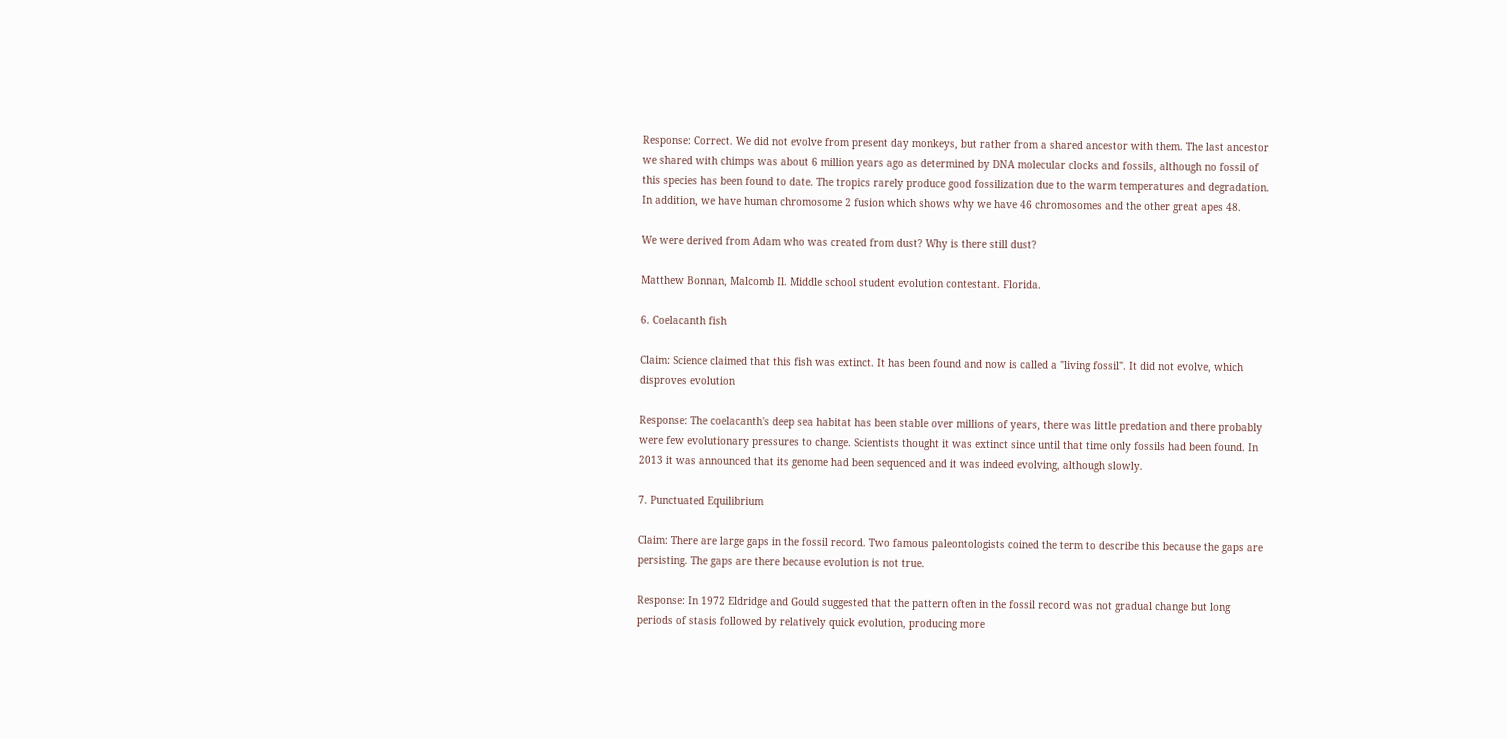Response: Correct. We did not evolve from present day monkeys, but rather from a shared ancestor with them. The last ancestor we shared with chimps was about 6 million years ago as determined by DNA molecular clocks and fossils, although no fossil of this species has been found to date. The tropics rarely produce good fossilization due to the warm temperatures and degradation. In addition, we have human chromosome 2 fusion which shows why we have 46 chromosomes and the other great apes 48.

We were derived from Adam who was created from dust? Why is there still dust?

Matthew Bonnan, Malcomb Il. Middle school student evolution contestant. Florida.

6. Coelacanth fish

Claim: Science claimed that this fish was extinct. It has been found and now is called a "living fossil". It did not evolve, which disproves evolution

Response: The coelacanth's deep sea habitat has been stable over millions of years, there was little predation and there probably were few evolutionary pressures to change. Scientists thought it was extinct since until that time only fossils had been found. In 2013 it was announced that its genome had been sequenced and it was indeed evolving, although slowly.

7. Punctuated Equilibrium

Claim: There are large gaps in the fossil record. Two famous paleontologists coined the term to describe this because the gaps are persisting. The gaps are there because evolution is not true.

Response: In 1972 Eldridge and Gould suggested that the pattern often in the fossil record was not gradual change but long periods of stasis followed by relatively quick evolution, producing more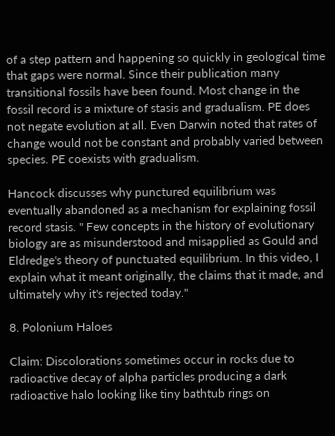of a step pattern and happening so quickly in geological time that gaps were normal. Since their publication many transitional fossils have been found. Most change in the fossil record is a mixture of stasis and gradualism. PE does not negate evolution at all. Even Darwin noted that rates of change would not be constant and probably varied between species. PE coexists with gradualism.

Hancock discusses why punctured equilibrium was eventually abandoned as a mechanism for explaining fossil record stasis. " Few concepts in the history of evolutionary biology are as misunderstood and misapplied as Gould and Eldredge's theory of punctuated equilibrium. In this video, I explain what it meant originally, the claims that it made, and ultimately why it's rejected today."

8. Polonium Haloes

Claim: Discolorations sometimes occur in rocks due to radioactive decay of alpha particles producing a dark radioactive halo looking like tiny bathtub rings on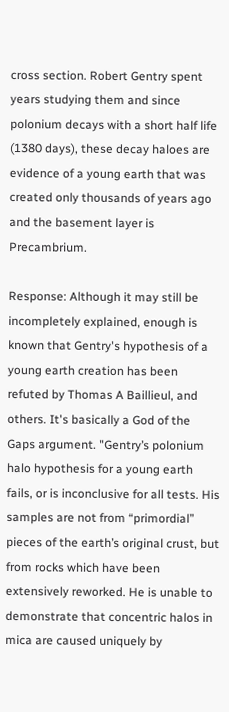cross section. Robert Gentry spent years studying them and since polonium decays with a short half life (1380 days), these decay haloes are evidence of a young earth that was created only thousands of years ago and the basement layer is Precambrium.

Response: Although it may still be incompletely explained, enough is known that Gentry's hypothesis of a young earth creation has been refuted by Thomas A Baillieul, and others. It's basically a God of the Gaps argument. "Gentry’s polonium halo hypothesis for a young earth fails, or is inconclusive for all tests. His samples are not from “primordial” pieces of the earth’s original crust, but from rocks which have been extensively reworked. He is unable to demonstrate that concentric halos in mica are caused uniquely by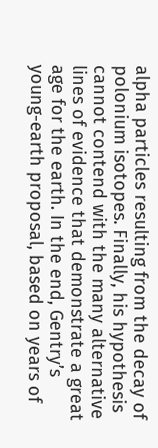alpha particles resulting from the decay of polonium isotopes. Finally, his hypothesis cannot contend with the many alternative lines of evidence that demonstrate a great age for the earth. In the end, Gentry’s young-earth proposal, based on years of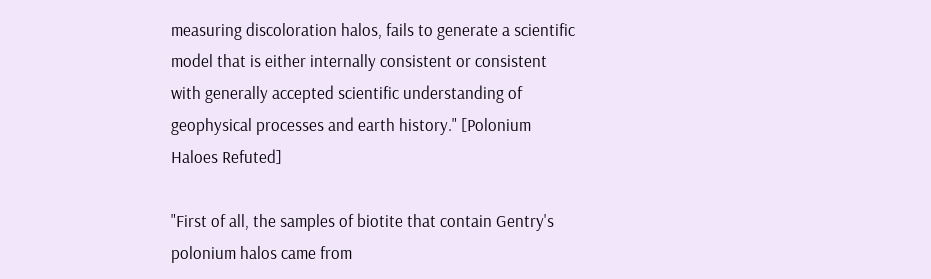measuring discoloration halos, fails to generate a scientific model that is either internally consistent or consistent with generally accepted scientific understanding of geophysical processes and earth history." [Polonium Haloes Refuted]

"First of all, the samples of biotite that contain Gentry's polonium halos came from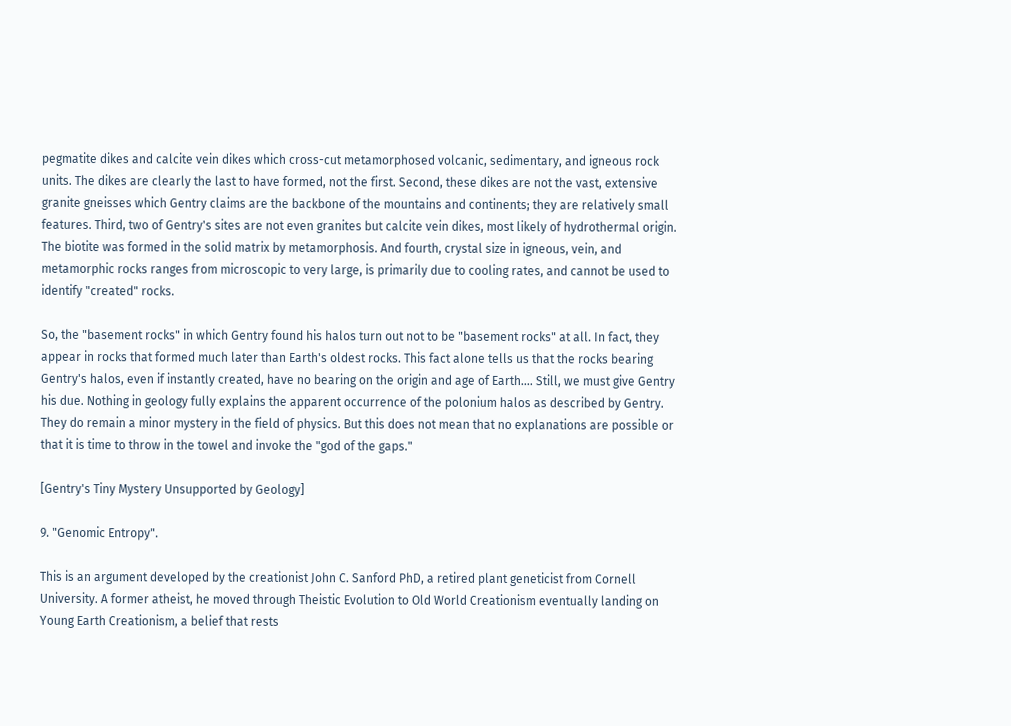pegmatite dikes and calcite vein dikes which cross-cut metamorphosed volcanic, sedimentary, and igneous rock units. The dikes are clearly the last to have formed, not the first. Second, these dikes are not the vast, extensive granite gneisses which Gentry claims are the backbone of the mountains and continents; they are relatively small features. Third, two of Gentry's sites are not even granites but calcite vein dikes, most likely of hydrothermal origin. The biotite was formed in the solid matrix by metamorphosis. And fourth, crystal size in igneous, vein, and metamorphic rocks ranges from microscopic to very large, is primarily due to cooling rates, and cannot be used to identify "created" rocks.

So, the "basement rocks" in which Gentry found his halos turn out not to be "basement rocks" at all. In fact, they appear in rocks that formed much later than Earth's oldest rocks. This fact alone tells us that the rocks bearing Gentry's halos, even if instantly created, have no bearing on the origin and age of Earth.... Still, we must give Gentry his due. Nothing in geology fully explains the apparent occurrence of the polonium halos as described by Gentry. They do remain a minor mystery in the field of physics. But this does not mean that no explanations are possible or that it is time to throw in the towel and invoke the "god of the gaps."

[Gentry's Tiny Mystery Unsupported by Geology]

9. "Genomic Entropy".

This is an argument developed by the creationist John C. Sanford PhD, a retired plant geneticist from Cornell University. A former atheist, he moved through Theistic Evolution to Old World Creationism eventually landing on Young Earth Creationism, a belief that rests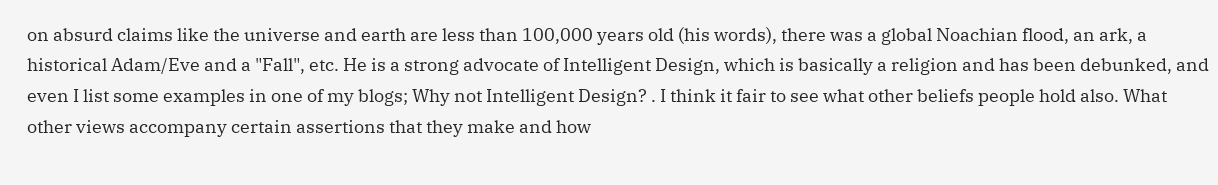on absurd claims like the universe and earth are less than 100,000 years old (his words), there was a global Noachian flood, an ark, a historical Adam/Eve and a "Fall", etc. He is a strong advocate of Intelligent Design, which is basically a religion and has been debunked, and even I list some examples in one of my blogs; Why not Intelligent Design? . I think it fair to see what other beliefs people hold also. What other views accompany certain assertions that they make and how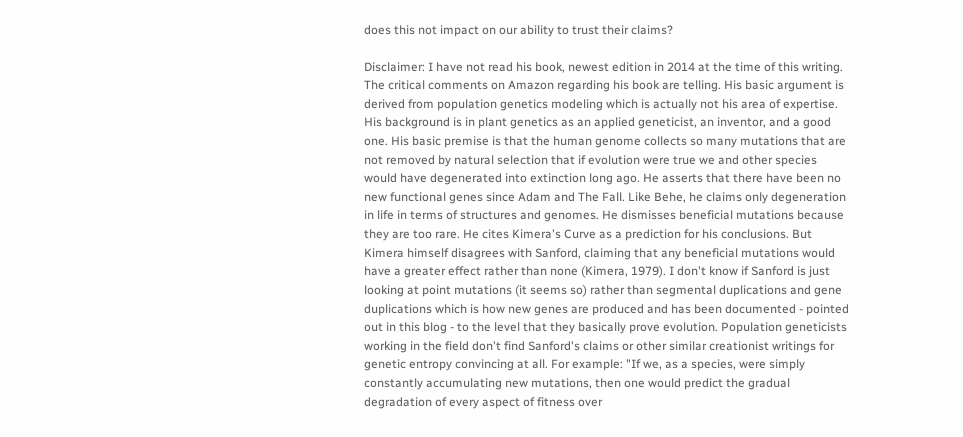does this not impact on our ability to trust their claims?

Disclaimer: I have not read his book, newest edition in 2014 at the time of this writing. The critical comments on Amazon regarding his book are telling. His basic argument is derived from population genetics modeling which is actually not his area of expertise. His background is in plant genetics as an applied geneticist, an inventor, and a good one. His basic premise is that the human genome collects so many mutations that are not removed by natural selection that if evolution were true we and other species would have degenerated into extinction long ago. He asserts that there have been no new functional genes since Adam and The Fall. Like Behe, he claims only degeneration in life in terms of structures and genomes. He dismisses beneficial mutations because they are too rare. He cites Kimera's Curve as a prediction for his conclusions. But Kimera himself disagrees with Sanford, claiming that any beneficial mutations would have a greater effect rather than none (Kimera, 1979). I don't know if Sanford is just looking at point mutations (it seems so) rather than segmental duplications and gene duplications which is how new genes are produced and has been documented - pointed out in this blog - to the level that they basically prove evolution. Population geneticists working in the field don't find Sanford's claims or other similar creationist writings for genetic entropy convincing at all. For example: "If we, as a species, were simply constantly accumulating new mutations, then one would predict the gradual degradation of every aspect of fitness over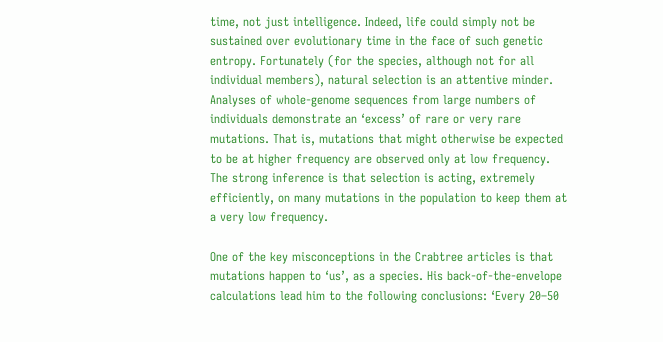time, not just intelligence. Indeed, life could simply not be sustained over evolutionary time in the face of such genetic entropy. Fortunately (for the species, although not for all individual members), natural selection is an attentive minder. Analyses of whole-genome sequences from large numbers of individuals demonstrate an ‘excess’ of rare or very rare mutations. That is, mutations that might otherwise be expected to be at higher frequency are observed only at low frequency. The strong inference is that selection is acting, extremely efficiently, on many mutations in the population to keep them at a very low frequency.

One of the key misconceptions in the Crabtree articles is that mutations happen to ‘us’, as a species. His back-of-the-envelope calculations lead him to the following conclusions: ‘Every 20–50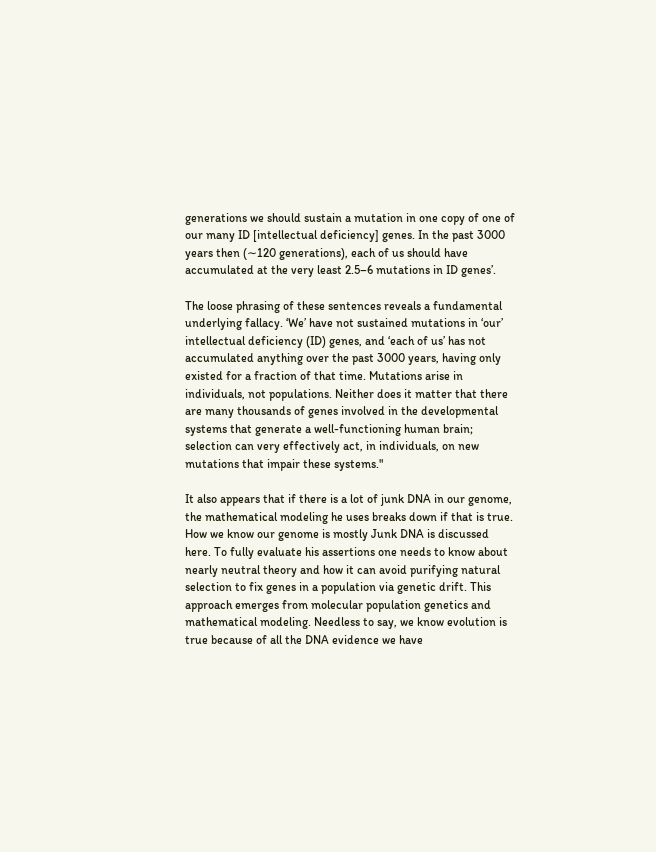generations we should sustain a mutation in one copy of one of our many ID [intellectual deficiency] genes. In the past 3000 years then (∼120 generations), each of us should have accumulated at the very least 2.5–6 mutations in ID genes’.

The loose phrasing of these sentences reveals a fundamental underlying fallacy. ‘We’ have not sustained mutations in ‘our’ intellectual deficiency (ID) genes, and ‘each of us’ has not accumulated anything over the past 3000 years, having only existed for a fraction of that time. Mutations arise in individuals, not populations. Neither does it matter that there are many thousands of genes involved in the developmental systems that generate a well-functioning human brain; selection can very effectively act, in individuals, on new mutations that impair these systems."

It also appears that if there is a lot of junk DNA in our genome, the mathematical modeling he uses breaks down if that is true. How we know our genome is mostly Junk DNA is discussed here. To fully evaluate his assertions one needs to know about nearly neutral theory and how it can avoid purifying natural selection to fix genes in a population via genetic drift. This approach emerges from molecular population genetics and mathematical modeling. Needless to say, we know evolution is true because of all the DNA evidence we have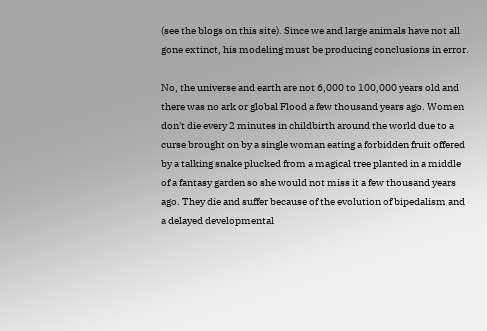(see the blogs on this site). Since we and large animals have not all gone extinct, his modeling must be producing conclusions in error.

No, the universe and earth are not 6,000 to 100,000 years old and there was no ark or global Flood a few thousand years ago. Women don't die every 2 minutes in childbirth around the world due to a curse brought on by a single woman eating a forbidden fruit offered by a talking snake plucked from a magical tree planted in a middle of a fantasy garden so she would not miss it a few thousand years ago. They die and suffer because of the evolution of bipedalism and a delayed developmental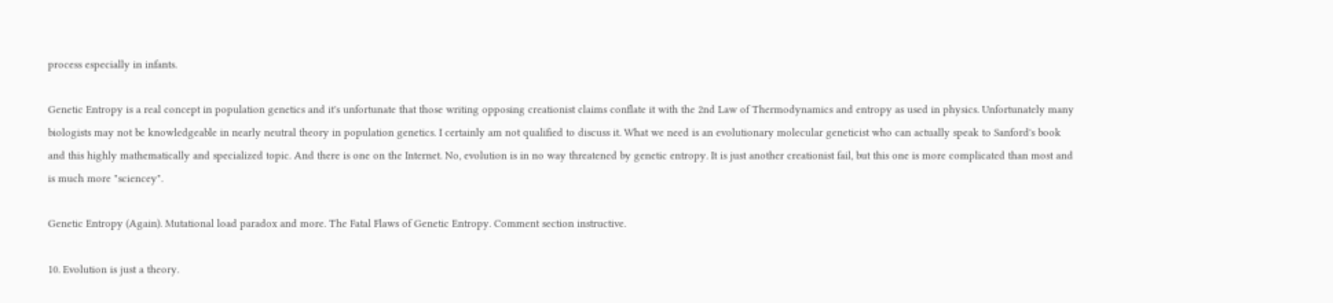process especially in infants.

Genetic Entropy is a real concept in population genetics and it's unfortunate that those writing opposing creationist claims conflate it with the 2nd Law of Thermodynamics and entropy as used in physics. Unfortunately many biologists may not be knowledgeable in nearly neutral theory in population genetics. I certainly am not qualified to discuss it. What we need is an evolutionary molecular geneticist who can actually speak to Sanford's book and this highly mathematically and specialized topic. And there is one on the Internet. No, evolution is in no way threatened by genetic entropy. It is just another creationist fail, but this one is more complicated than most and is much more "sciencey".

Genetic Entropy (Again). Mutational load paradox and more. The Fatal Flaws of Genetic Entropy. Comment section instructive.

10. Evolution is just a theory.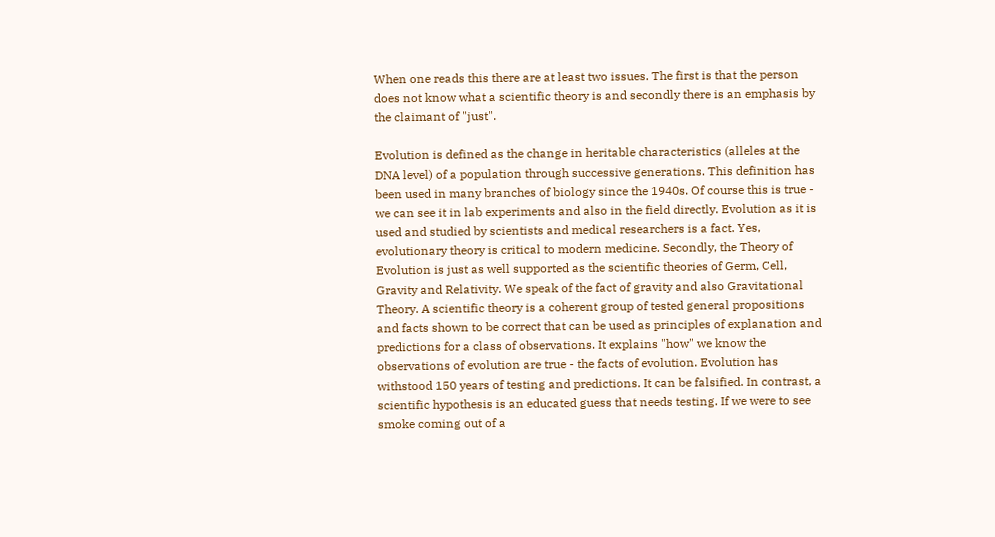When one reads this there are at least two issues. The first is that the person does not know what a scientific theory is and secondly there is an emphasis by the claimant of "just".

Evolution is defined as the change in heritable characteristics (alleles at the DNA level) of a population through successive generations. This definition has been used in many branches of biology since the 1940s. Of course this is true - we can see it in lab experiments and also in the field directly. Evolution as it is used and studied by scientists and medical researchers is a fact. Yes, evolutionary theory is critical to modern medicine. Secondly, the Theory of Evolution is just as well supported as the scientific theories of Germ, Cell, Gravity and Relativity. We speak of the fact of gravity and also Gravitational Theory. A scientific theory is a coherent group of tested general propositions and facts shown to be correct that can be used as principles of explanation and predictions for a class of observations. It explains "how" we know the observations of evolution are true - the facts of evolution. Evolution has withstood 150 years of testing and predictions. It can be falsified. In contrast, a scientific hypothesis is an educated guess that needs testing. If we were to see smoke coming out of a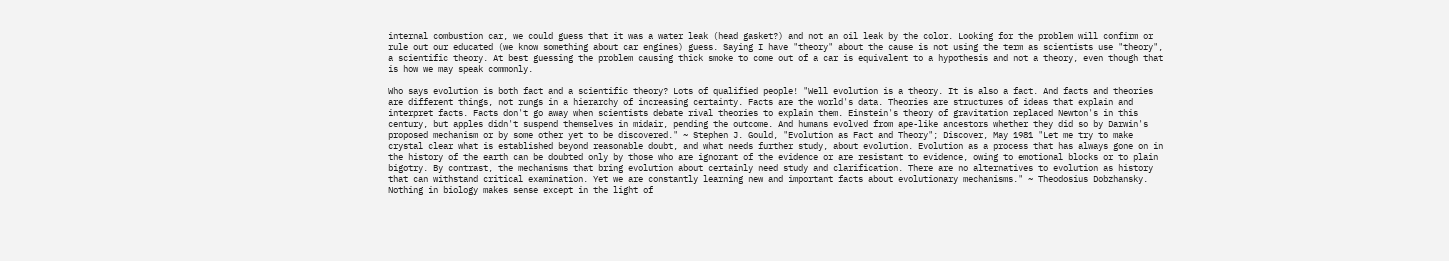internal combustion car, we could guess that it was a water leak (head gasket?) and not an oil leak by the color. Looking for the problem will confirm or rule out our educated (we know something about car engines) guess. Saying I have "theory" about the cause is not using the term as scientists use "theory", a scientific theory. At best guessing the problem causing thick smoke to come out of a car is equivalent to a hypothesis and not a theory, even though that is how we may speak commonly.

Who says evolution is both fact and a scientific theory? Lots of qualified people! "Well evolution is a theory. It is also a fact. And facts and theories are different things, not rungs in a hierarchy of increasing certainty. Facts are the world's data. Theories are structures of ideas that explain and interpret facts. Facts don't go away when scientists debate rival theories to explain them. Einstein's theory of gravitation replaced Newton's in this century, but apples didn't suspend themselves in midair, pending the outcome. And humans evolved from ape-like ancestors whether they did so by Darwin's proposed mechanism or by some other yet to be discovered." ~ Stephen J. Gould, "Evolution as Fact and Theory"; Discover, May 1981 "Let me try to make crystal clear what is established beyond reasonable doubt, and what needs further study, about evolution. Evolution as a process that has always gone on in the history of the earth can be doubted only by those who are ignorant of the evidence or are resistant to evidence, owing to emotional blocks or to plain bigotry. By contrast, the mechanisms that bring evolution about certainly need study and clarification. There are no alternatives to evolution as history that can withstand critical examination. Yet we are constantly learning new and important facts about evolutionary mechanisms." ~ Theodosius Dobzhansky. Nothing in biology makes sense except in the light of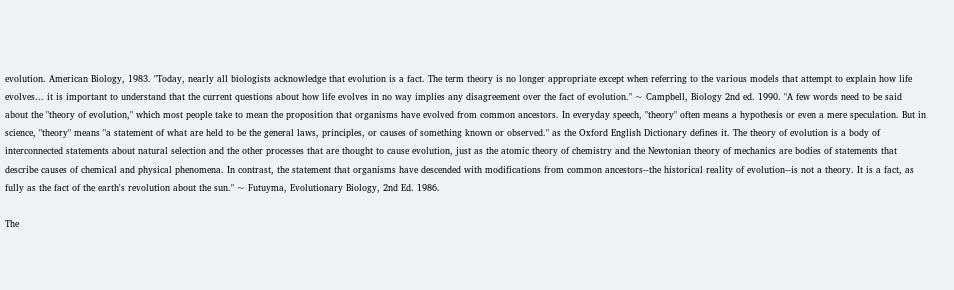evolution. American Biology, 1983. "Today, nearly all biologists acknowledge that evolution is a fact. The term theory is no longer appropriate except when referring to the various models that attempt to explain how life evolves... it is important to understand that the current questions about how life evolves in no way implies any disagreement over the fact of evolution." ~ Campbell, Biology 2nd ed. 1990. "A few words need to be said about the "theory of evolution," which most people take to mean the proposition that organisms have evolved from common ancestors. In everyday speech, "theory" often means a hypothesis or even a mere speculation. But in science, "theory" means "a statement of what are held to be the general laws, principles, or causes of something known or observed." as the Oxford English Dictionary defines it. The theory of evolution is a body of interconnected statements about natural selection and the other processes that are thought to cause evolution, just as the atomic theory of chemistry and the Newtonian theory of mechanics are bodies of statements that describe causes of chemical and physical phenomena. In contrast, the statement that organisms have descended with modifications from common ancestors--the historical reality of evolution--is not a theory. It is a fact, as fully as the fact of the earth's revolution about the sun." ~ Futuyma, Evolutionary Biology, 2nd Ed. 1986.

The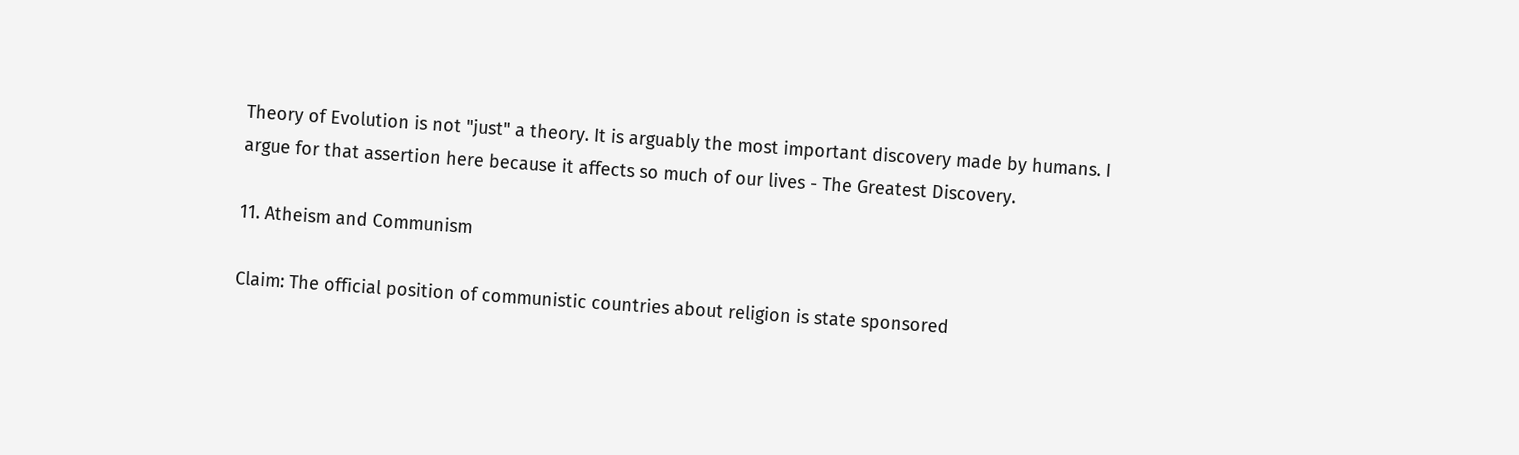Theory of Evolution is not "just" a theory. It is arguably the most important discovery made by humans. I argue for that assertion here because it affects so much of our lives - The Greatest Discovery.

11. Atheism and Communism

Claim: The official position of communistic countries about religion is state sponsored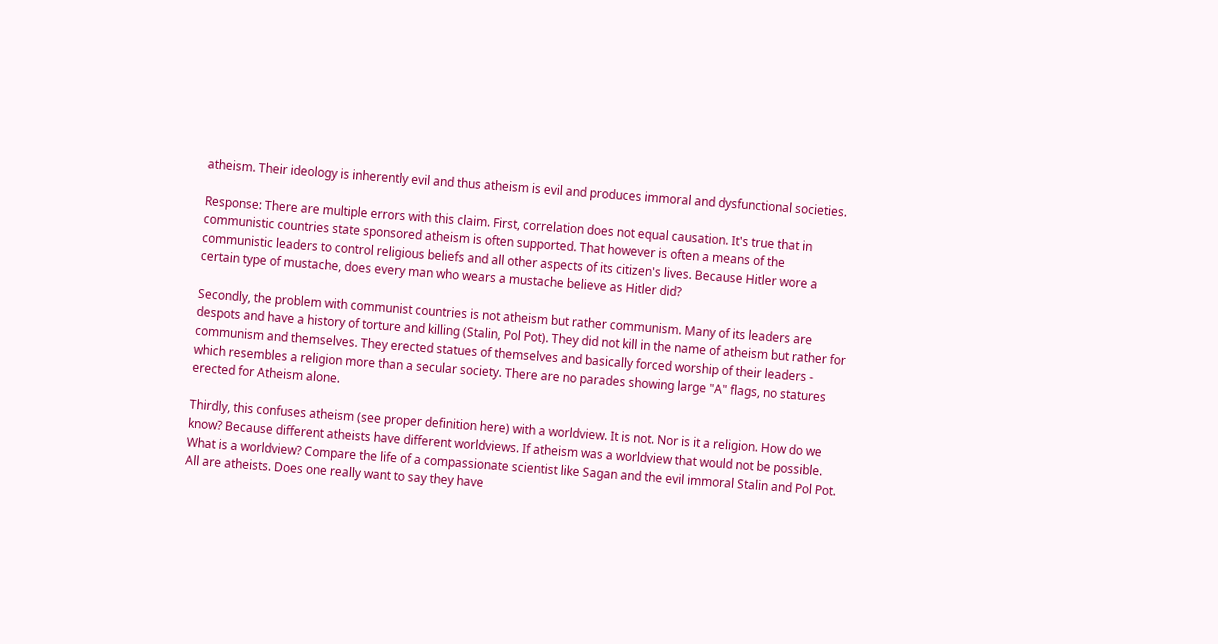atheism. Their ideology is inherently evil and thus atheism is evil and produces immoral and dysfunctional societies.

Response: There are multiple errors with this claim. First, correlation does not equal causation. It's true that in communistic countries state sponsored atheism is often supported. That however is often a means of the communistic leaders to control religious beliefs and all other aspects of its citizen's lives. Because Hitler wore a certain type of mustache, does every man who wears a mustache believe as Hitler did?

Secondly, the problem with communist countries is not atheism but rather communism. Many of its leaders are despots and have a history of torture and killing (Stalin, Pol Pot). They did not kill in the name of atheism but rather for communism and themselves. They erected statues of themselves and basically forced worship of their leaders - which resembles a religion more than a secular society. There are no parades showing large "A" flags, no statures erected for Atheism alone.

Thirdly, this confuses atheism (see proper definition here) with a worldview. It is not. Nor is it a religion. How do we know? Because different atheists have different worldviews. If atheism was a worldview that would not be possible. What is a worldview? Compare the life of a compassionate scientist like Sagan and the evil immoral Stalin and Pol Pot. All are atheists. Does one really want to say they have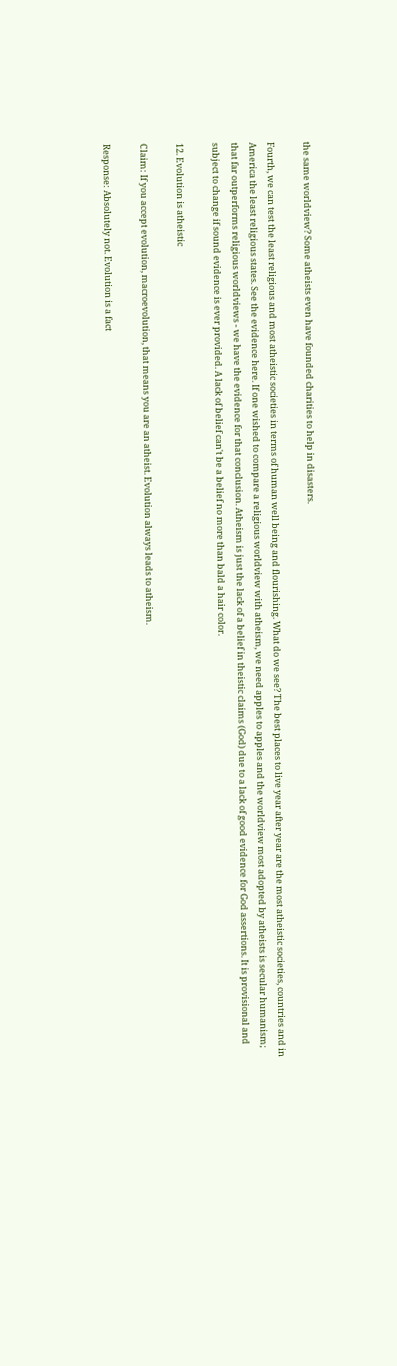the same worldview? Some atheists even have founded charities to help in disasters.

Fourth, we can test the least religious and most atheistic societies in terms of human well being and flourishing. What do we see? The best places to live year after year are the most atheistic societies, countries and in America the least religious states. See the evidence here. If one wished to compare a religious worldview with atheism, we need apples to apples and the worldview most adopted by atheists is secular humanism; that far outperforms religious worldviews - we have the evidence for that conclusion. Atheism is just the lack of a belief in theistic claims (God) due to a lack of good evidence for God assertions. It is provisional and subject to change if sound evidence is ever provided. A lack of belief can't be a belief no more than bald a hair color.

12. Evolution is atheistic

Claim: If you accept evolution, macroevolution, that means you are an atheist. Evolution always leads to atheism.

Response: Absolutely not. Evolution is a fact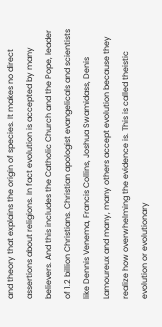and theory that explains the origin of species. It makes no direct assertions about religions. In fact evolution is accepted by many believers. And this includes the Catholic Church and the Pope, leader of 1.2 billion Christians. Christian apologist evangelicals and scientists like Dennis Venema, Francis Collins, Joshua Swamidass, Denis Lamoureux and many, many others accept evolution because they realize how overwhelming the evidence is. This is called theistic evolution or evolutionary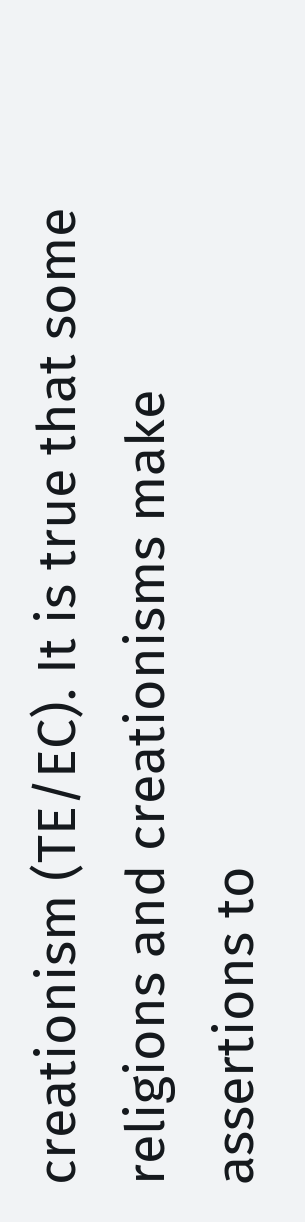creationism (TE/EC). It is true that some religions and creationisms make assertions to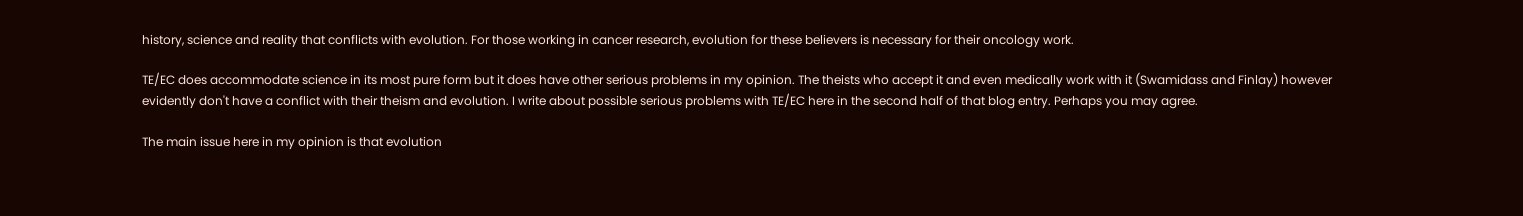history, science and reality that conflicts with evolution. For those working in cancer research, evolution for these believers is necessary for their oncology work.

TE/EC does accommodate science in its most pure form but it does have other serious problems in my opinion. The theists who accept it and even medically work with it (Swamidass and Finlay) however evidently don't have a conflict with their theism and evolution. I write about possible serious problems with TE/EC here in the second half of that blog entry. Perhaps you may agree.

The main issue here in my opinion is that evolution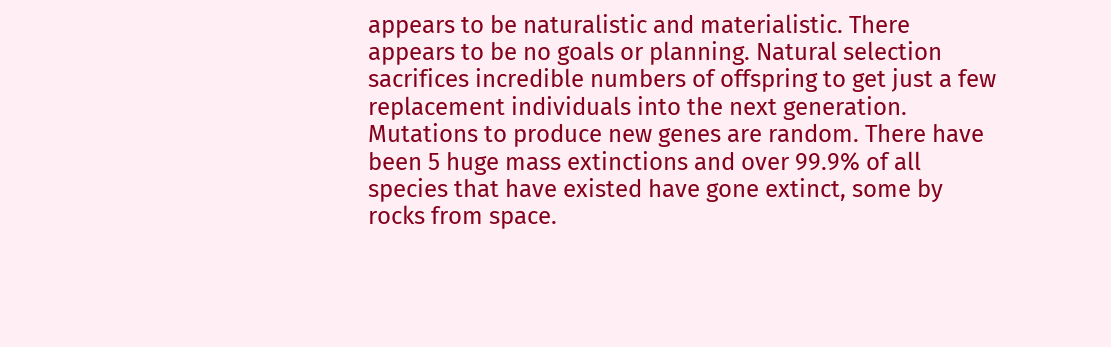appears to be naturalistic and materialistic. There appears to be no goals or planning. Natural selection sacrifices incredible numbers of offspring to get just a few replacement individuals into the next generation. Mutations to produce new genes are random. There have been 5 huge mass extinctions and over 99.9% of all species that have existed have gone extinct, some by rocks from space.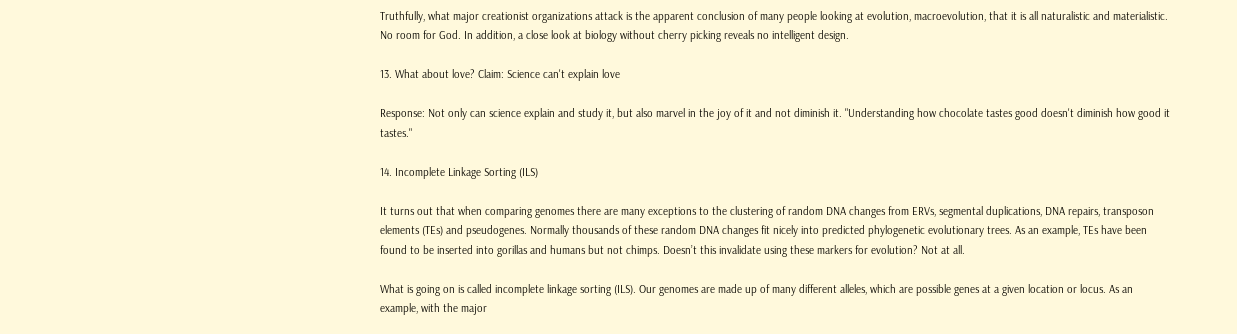Truthfully, what major creationist organizations attack is the apparent conclusion of many people looking at evolution, macroevolution, that it is all naturalistic and materialistic. No room for God. In addition, a close look at biology without cherry picking reveals no intelligent design.

13. What about love? Claim: Science can't explain love

Response: Not only can science explain and study it, but also marvel in the joy of it and not diminish it. "Understanding how chocolate tastes good doesn't diminish how good it tastes."

14. Incomplete Linkage Sorting (ILS)

It turns out that when comparing genomes there are many exceptions to the clustering of random DNA changes from ERVs, segmental duplications, DNA repairs, transposon elements (TEs) and pseudogenes. Normally thousands of these random DNA changes fit nicely into predicted phylogenetic evolutionary trees. As an example, TEs have been found to be inserted into gorillas and humans but not chimps. Doesn’t this invalidate using these markers for evolution? Not at all.

What is going on is called incomplete linkage sorting (ILS). Our genomes are made up of many different alleles, which are possible genes at a given location or locus. As an example, with the major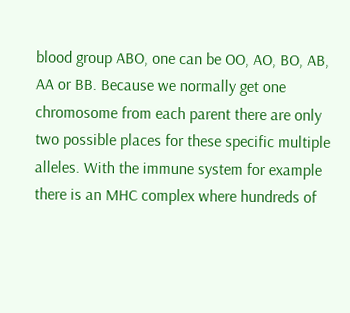blood group ABO, one can be OO, AO, BO, AB, AA or BB. Because we normally get one chromosome from each parent there are only two possible places for these specific multiple alleles. With the immune system for example there is an MHC complex where hundreds of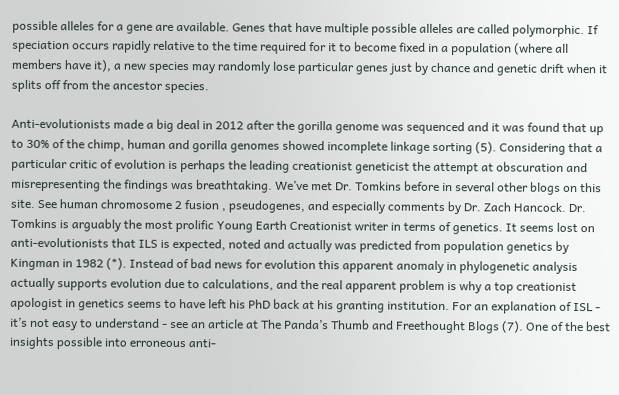possible alleles for a gene are available. Genes that have multiple possible alleles are called polymorphic. If speciation occurs rapidly relative to the time required for it to become fixed in a population (where all members have it), a new species may randomly lose particular genes just by chance and genetic drift when it splits off from the ancestor species.

Anti-evolutionists made a big deal in 2012 after the gorilla genome was sequenced and it was found that up to 30% of the chimp, human and gorilla genomes showed incomplete linkage sorting (5). Considering that a particular critic of evolution is perhaps the leading creationist geneticist the attempt at obscuration and misrepresenting the findings was breathtaking. We’ve met Dr. Tomkins before in several other blogs on this site. See human chromosome 2 fusion , pseudogenes, and especially comments by Dr. Zach Hancock. Dr. Tomkins is arguably the most prolific Young Earth Creationist writer in terms of genetics. It seems lost on anti-evolutionists that ILS is expected, noted and actually was predicted from population genetics by Kingman in 1982 (*). Instead of bad news for evolution this apparent anomaly in phylogenetic analysis actually supports evolution due to calculations, and the real apparent problem is why a top creationist apologist in genetics seems to have left his PhD back at his granting institution. For an explanation of ISL - it’s not easy to understand - see an article at The Panda’s Thumb and Freethought Blogs (7). One of the best insights possible into erroneous anti-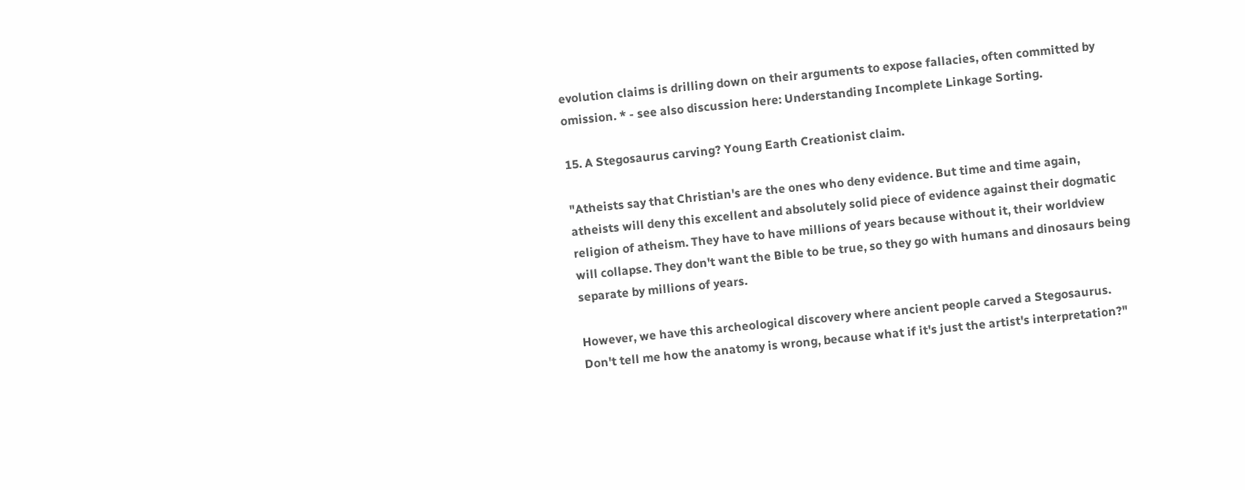evolution claims is drilling down on their arguments to expose fallacies, often committed by omission. * - see also discussion here: Understanding Incomplete Linkage Sorting.

15. A Stegosaurus carving? Young Earth Creationist claim.

"Atheists say that Christian's are the ones who deny evidence. But time and time again, atheists will deny this excellent and absolutely solid piece of evidence against their dogmatic religion of atheism. They have to have millions of years because without it, their worldview will collapse. They don't want the Bible to be true, so they go with humans and dinosaurs being separate by millions of years.

However, we have this archeological discovery where ancient people carved a Stegosaurus. Don't tell me how the anatomy is wrong, because what if it's just the artist's interpretation?"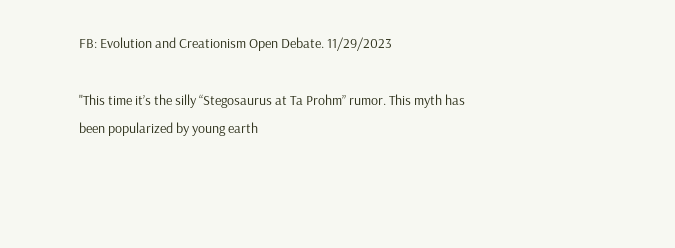FB: Evolution and Creationism Open Debate. 11/29/2023

"This time it’s the silly “Stegosaurus at Ta Prohm” rumor. This myth has been popularized by young earth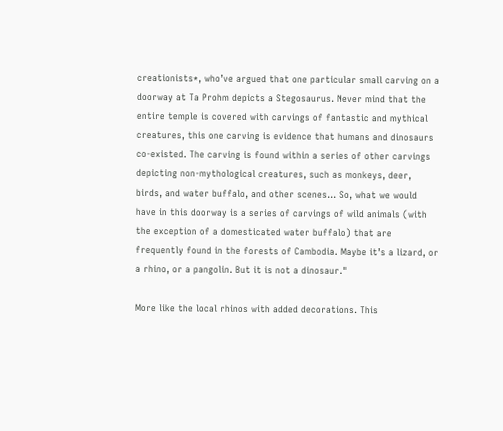creationists*, who’ve argued that one particular small carving on a doorway at Ta Prohm depicts a Stegosaurus. Never mind that the entire temple is covered with carvings of fantastic and mythical creatures, this one carving is evidence that humans and dinosaurs co-existed. The carving is found within a series of other carvings depicting non-mythological creatures, such as monkeys, deer, birds, and water buffalo, and other scenes... So, what we would have in this doorway is a series of carvings of wild animals (with the exception of a domesticated water buffalo) that are frequently found in the forests of Cambodia. Maybe it’s a lizard, or a rhino, or a pangolin. But it is not a dinosaur."

More like the local rhinos with added decorations. This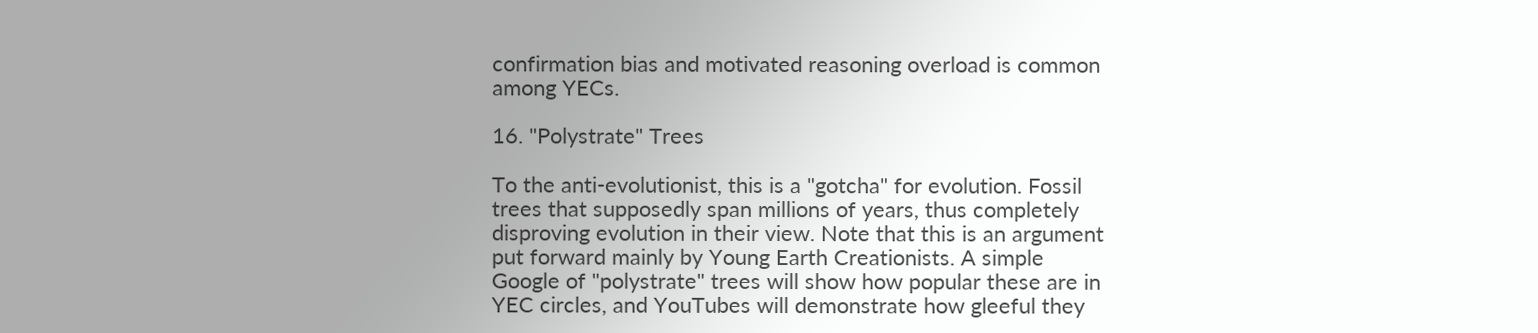confirmation bias and motivated reasoning overload is common among YECs.

16. "Polystrate" Trees

To the anti-evolutionist, this is a "gotcha" for evolution. Fossil trees that supposedly span millions of years, thus completely disproving evolution in their view. Note that this is an argument put forward mainly by Young Earth Creationists. A simple Google of "polystrate" trees will show how popular these are in YEC circles, and YouTubes will demonstrate how gleeful they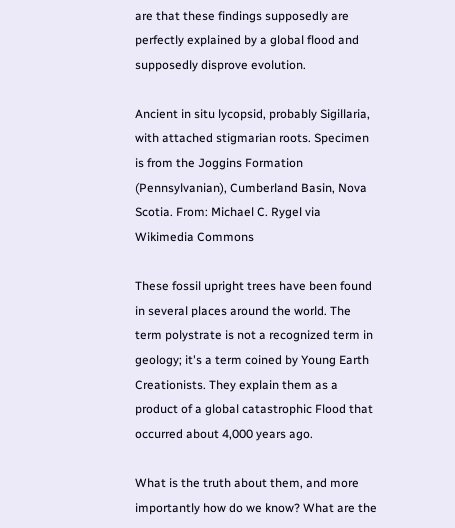are that these findings supposedly are perfectly explained by a global flood and supposedly disprove evolution.

Ancient in situ lycopsid, probably Sigillaria, with attached stigmarian roots. Specimen is from the Joggins Formation (Pennsylvanian), Cumberland Basin, Nova Scotia. From: Michael C. Rygel via Wikimedia Commons

These fossil upright trees have been found in several places around the world. The term polystrate is not a recognized term in geology; it's a term coined by Young Earth Creationists. They explain them as a product of a global catastrophic Flood that occurred about 4,000 years ago.

What is the truth about them, and more importantly how do we know? What are the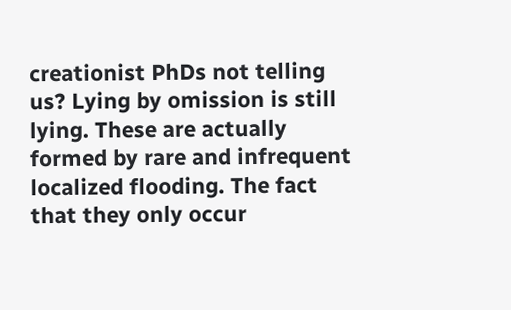creationist PhDs not telling us? Lying by omission is still lying. These are actually formed by rare and infrequent localized flooding. The fact that they only occur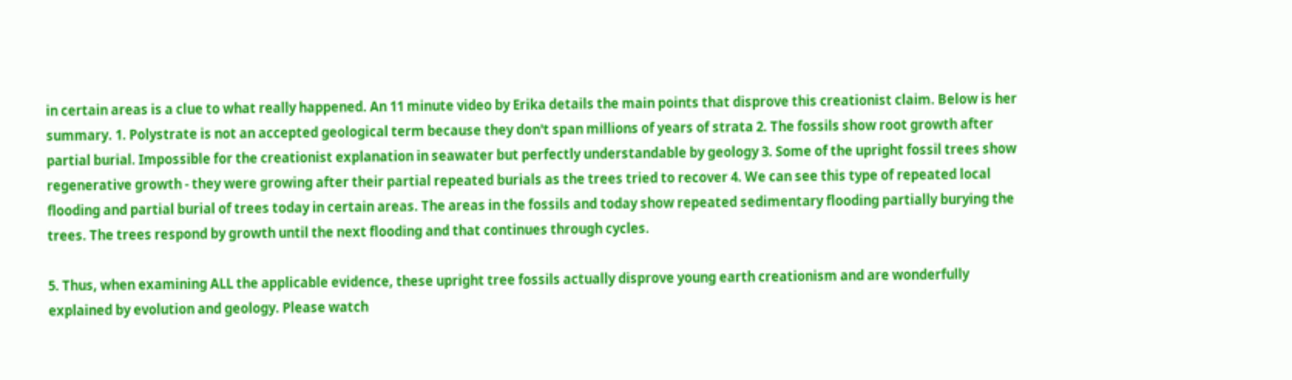in certain areas is a clue to what really happened. An 11 minute video by Erika details the main points that disprove this creationist claim. Below is her summary. 1. Polystrate is not an accepted geological term because they don't span millions of years of strata 2. The fossils show root growth after partial burial. Impossible for the creationist explanation in seawater but perfectly understandable by geology 3. Some of the upright fossil trees show regenerative growth - they were growing after their partial repeated burials as the trees tried to recover 4. We can see this type of repeated local flooding and partial burial of trees today in certain areas. The areas in the fossils and today show repeated sedimentary flooding partially burying the trees. The trees respond by growth until the next flooding and that continues through cycles.

5. Thus, when examining ALL the applicable evidence, these upright tree fossils actually disprove young earth creationism and are wonderfully explained by evolution and geology. Please watch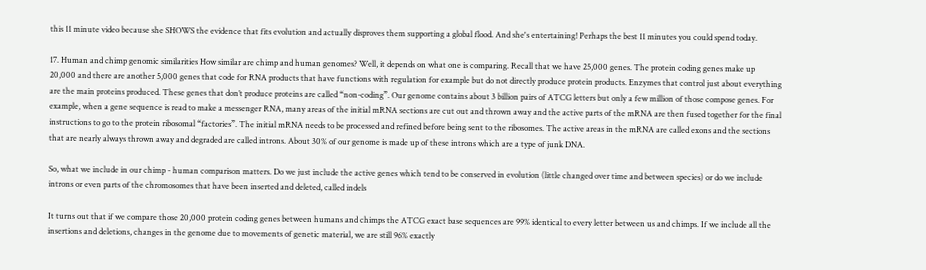this 11 minute video because she SHOWS the evidence that fits evolution and actually disproves them supporting a global flood. And she's entertaining! Perhaps the best 11 minutes you could spend today.

17. Human and chimp genomic similarities How similar are chimp and human genomes? Well, it depends on what one is comparing. Recall that we have 25,000 genes. The protein coding genes make up 20,000 and there are another 5,000 genes that code for RNA products that have functions with regulation for example but do not directly produce protein products. Enzymes that control just about everything are the main proteins produced. These genes that don’t produce proteins are called “non-coding”. Our genome contains about 3 billion pairs of ATCG letters but only a few million of those compose genes. For example, when a gene sequence is read to make a messenger RNA, many areas of the initial mRNA sections are cut out and thrown away and the active parts of the mRNA are then fused together for the final instructions to go to the protein ribosomal “factories”. The initial mRNA needs to be processed and refined before being sent to the ribosomes. The active areas in the mRNA are called exons and the sections that are nearly always thrown away and degraded are called introns. About 30% of our genome is made up of these introns which are a type of junk DNA.

So, what we include in our chimp - human comparison matters. Do we just include the active genes which tend to be conserved in evolution (little changed over time and between species) or do we include introns or even parts of the chromosomes that have been inserted and deleted, called indels

It turns out that if we compare those 20,000 protein coding genes between humans and chimps the ATCG exact base sequences are 99% identical to every letter between us and chimps. If we include all the insertions and deletions, changes in the genome due to movements of genetic material, we are still 96% exactly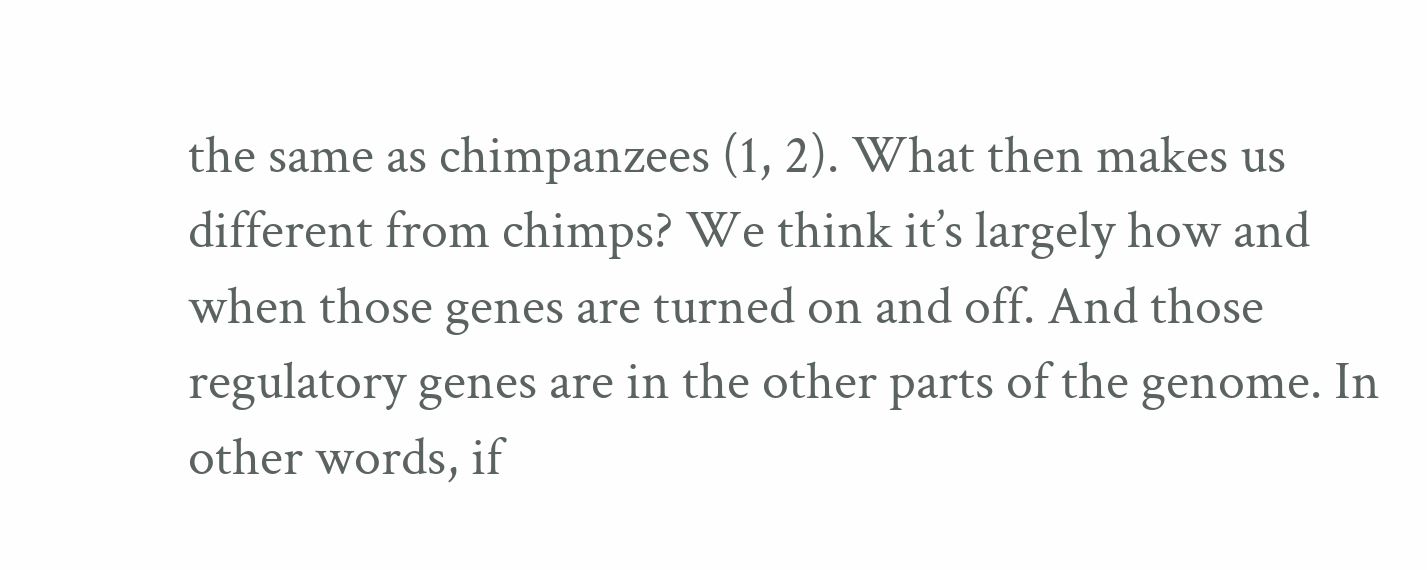the same as chimpanzees (1, 2). What then makes us different from chimps? We think it’s largely how and when those genes are turned on and off. And those regulatory genes are in the other parts of the genome. In other words, if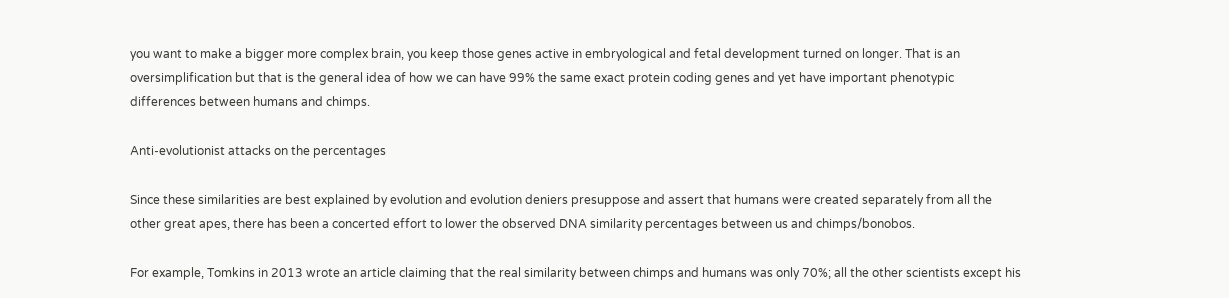you want to make a bigger more complex brain, you keep those genes active in embryological and fetal development turned on longer. That is an oversimplification but that is the general idea of how we can have 99% the same exact protein coding genes and yet have important phenotypic differences between humans and chimps.

Anti-evolutionist attacks on the percentages

Since these similarities are best explained by evolution and evolution deniers presuppose and assert that humans were created separately from all the other great apes, there has been a concerted effort to lower the observed DNA similarity percentages between us and chimps/bonobos.

For example, Tomkins in 2013 wrote an article claiming that the real similarity between chimps and humans was only 70%; all the other scientists except his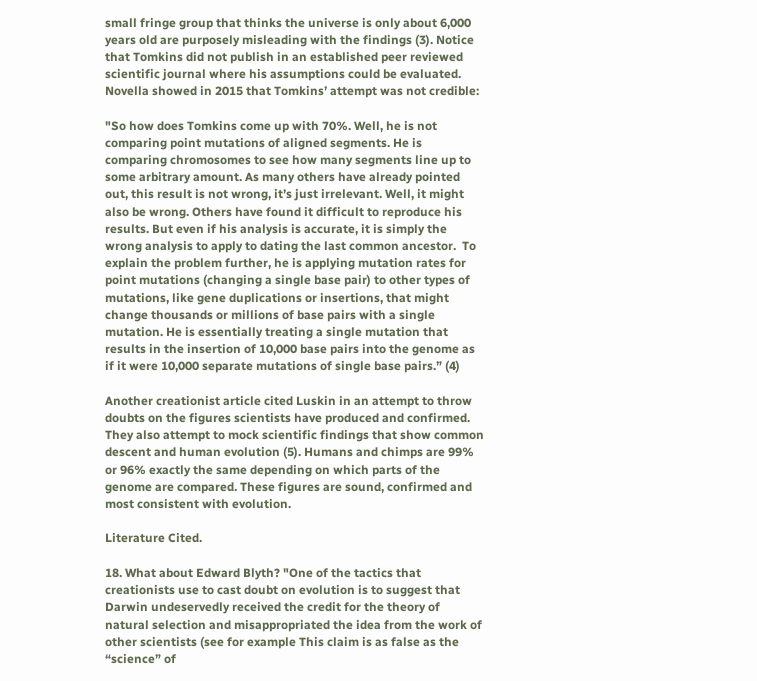small fringe group that thinks the universe is only about 6,000 years old are purposely misleading with the findings (3). Notice that Tomkins did not publish in an established peer reviewed scientific journal where his assumptions could be evaluated. Novella showed in 2015 that Tomkins’ attempt was not credible:

"So how does Tomkins come up with 70%. Well, he is not comparing point mutations of aligned segments. He is comparing chromosomes to see how many segments line up to some arbitrary amount. As many others have already pointed out, this result is not wrong, it’s just irrelevant. Well, it might also be wrong. Others have found it difficult to reproduce his results. But even if his analysis is accurate, it is simply the wrong analysis to apply to dating the last common ancestor.  To explain the problem further, he is applying mutation rates for point mutations (changing a single base pair) to other types of mutations, like gene duplications or insertions, that might change thousands or millions of base pairs with a single mutation. He is essentially treating a single mutation that results in the insertion of 10,000 base pairs into the genome as if it were 10,000 separate mutations of single base pairs.” (4)

Another creationist article cited Luskin in an attempt to throw doubts on the figures scientists have produced and confirmed. They also attempt to mock scientific findings that show common descent and human evolution (5). Humans and chimps are 99% or 96% exactly the same depending on which parts of the genome are compared. These figures are sound, confirmed and most consistent with evolution.

Literature Cited.

18. What about Edward Blyth? "One of the tactics that creationists use to cast doubt on evolution is to suggest that Darwin undeservedly received the credit for the theory of natural selection and misappropriated the idea from the work of other scientists (see for example This claim is as false as the “science” of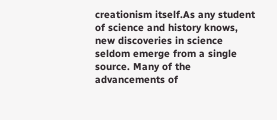creationism itself.As any student of science and history knows, new discoveries in science seldom emerge from a single source. Many of the advancements of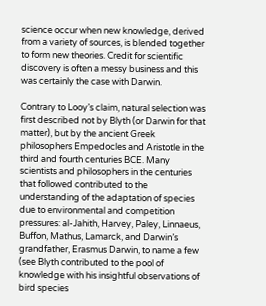science occur when new knowledge, derived from a variety of sources, is blended together to form new theories. Credit for scientific discovery is often a messy business and this was certainly the case with Darwin.

Contrary to Looy’s claim, natural selection was first described not by Blyth (or Darwin for that matter), but by the ancient Greek philosophers Empedocles and Aristotle in the third and fourth centuries BCE. Many scientists and philosophers in the centuries that followed contributed to the understanding of the adaptation of species due to environmental and competition pressures: al-Jahith, Harvey, Paley, Linnaeus, Buffon, Mathus, Lamarck, and Darwin’s grandfather, Erasmus Darwin, to name a few (see Blyth contributed to the pool of knowledge with his insightful observations of bird species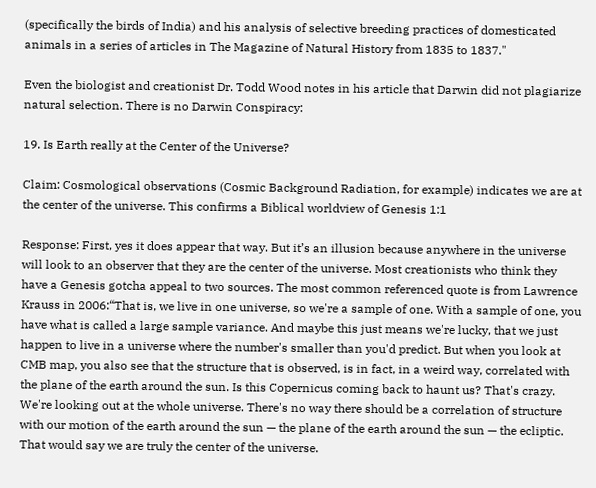(specifically the birds of India) and his analysis of selective breeding practices of domesticated animals in a series of articles in The Magazine of Natural History from 1835 to 1837."

Even the biologist and creationist Dr. Todd Wood notes in his article that Darwin did not plagiarize natural selection. There is no Darwin Conspiracy:

19. Is Earth really at the Center of the Universe?

Claim: Cosmological observations (Cosmic Background Radiation, for example) indicates we are at the center of the universe. This confirms a Biblical worldview of Genesis 1:1

Response: First, yes it does appear that way. But it’s an illusion because anywhere in the universe will look to an observer that they are the center of the universe. Most creationists who think they have a Genesis gotcha appeal to two sources. The most common referenced quote is from Lawrence Krauss in 2006:“That is, we live in one universe, so we're a sample of one. With a sample of one, you have what is called a large sample variance. And maybe this just means we're lucky, that we just happen to live in a universe where the number's smaller than you'd predict. But when you look at CMB map, you also see that the structure that is observed, is in fact, in a weird way, correlated with the plane of the earth around the sun. Is this Copernicus coming back to haunt us? That's crazy. We're looking out at the whole universe. There's no way there should be a correlation of structure with our motion of the earth around the sun — the plane of the earth around the sun — the ecliptic. That would say we are truly the center of the universe.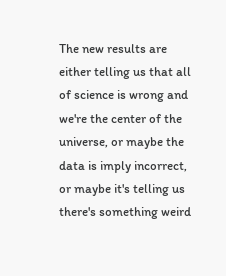The new results are either telling us that all of science is wrong and we're the center of the universe, or maybe the data is imply incorrect, or maybe it's telling us there's something weird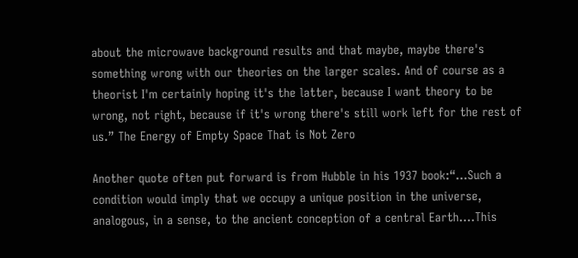about the microwave background results and that maybe, maybe there's something wrong with our theories on the larger scales. And of course as a theorist I'm certainly hoping it's the latter, because I want theory to be wrong, not right, because if it's wrong there's still work left for the rest of us.” The Energy of Empty Space That is Not Zero

Another quote often put forward is from Hubble in his 1937 book:“…Such a condition would imply that we occupy a unique position in the universe, analogous, in a sense, to the ancient conception of a central Earth.…This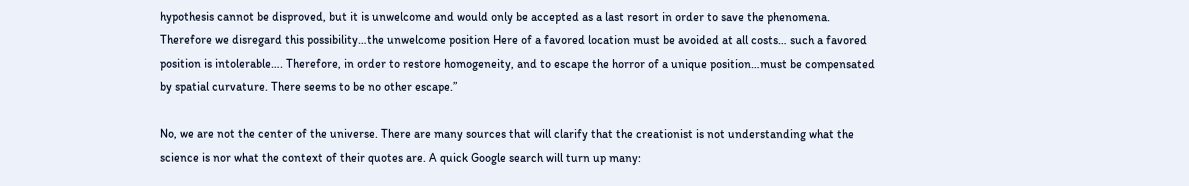hypothesis cannot be disproved, but it is unwelcome and would only be accepted as a last resort in order to save the phenomena. Therefore we disregard this possibility…the unwelcome position Here of a favored location must be avoided at all costs… such a favored position is intolerable…. Therefore, in order to restore homogeneity, and to escape the horror of a unique position…must be compensated by spatial curvature. There seems to be no other escape.”

No, we are not the center of the universe. There are many sources that will clarify that the creationist is not understanding what the science is nor what the context of their quotes are. A quick Google search will turn up many: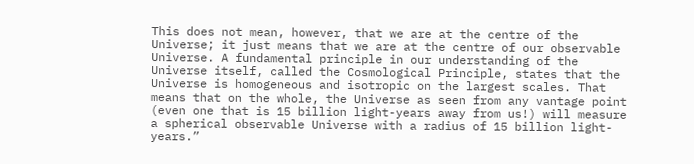This does not mean, however, that we are at the centre of the Universe; it just means that we are at the centre of our observable Universe. A fundamental principle in our understanding of the Universe itself, called the Cosmological Principle, states that the Universe is homogeneous and isotropic on the largest scales. That means that on the whole, the Universe as seen from any vantage point (even one that is 15 billion light-years away from us!) will measure a spherical observable Universe with a radius of 15 billion light-years.”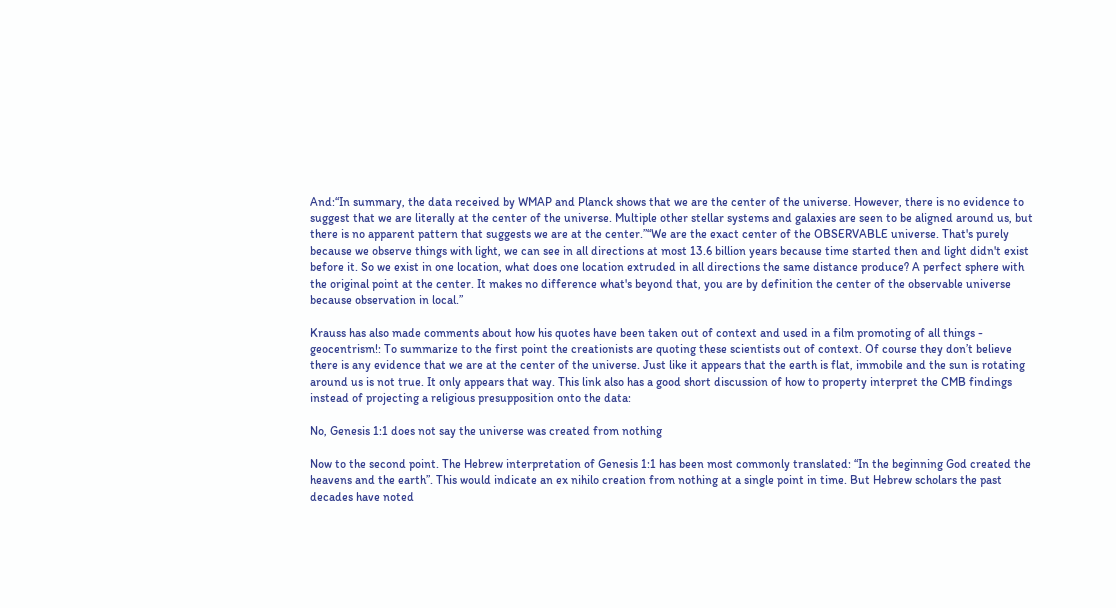And:“In summary, the data received by WMAP and Planck shows that we are the center of the universe. However, there is no evidence to suggest that we are literally at the center of the universe. Multiple other stellar systems and galaxies are seen to be aligned around us, but there is no apparent pattern that suggests we are at the center.”“We are the exact center of the OBSERVABLE universe. That's purely because we observe things with light, we can see in all directions at most 13.6 billion years because time started then and light didn't exist before it. So we exist in one location, what does one location extruded in all directions the same distance produce? A perfect sphere with the original point at the center. It makes no difference what's beyond that, you are by definition the center of the observable universe because observation in local.”

Krauss has also made comments about how his quotes have been taken out of context and used in a film promoting of all things - geocentrism!: To summarize to the first point the creationists are quoting these scientists out of context. Of course they don’t believe there is any evidence that we are at the center of the universe. Just like it appears that the earth is flat, immobile and the sun is rotating around us is not true. It only appears that way. This link also has a good short discussion of how to property interpret the CMB findings instead of projecting a religious presupposition onto the data:

No, Genesis 1:1 does not say the universe was created from nothing

Now to the second point. The Hebrew interpretation of Genesis 1:1 has been most commonly translated: “In the beginning God created the heavens and the earth”. This would indicate an ex nihilo creation from nothing at a single point in time. But Hebrew scholars the past decades have noted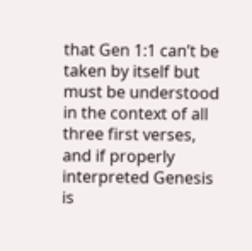that Gen 1:1 can’t be taken by itself but must be understood in the context of all three first verses, and if properly interpreted Genesis is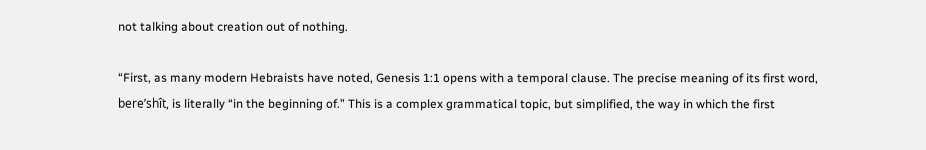not talking about creation out of nothing.

“First, as many modern Hebraists have noted, Genesis 1:1 opens with a temporal clause. The precise meaning of its first word, bere’shît, is literally “in the beginning of.” This is a complex grammatical topic, but simplified, the way in which the first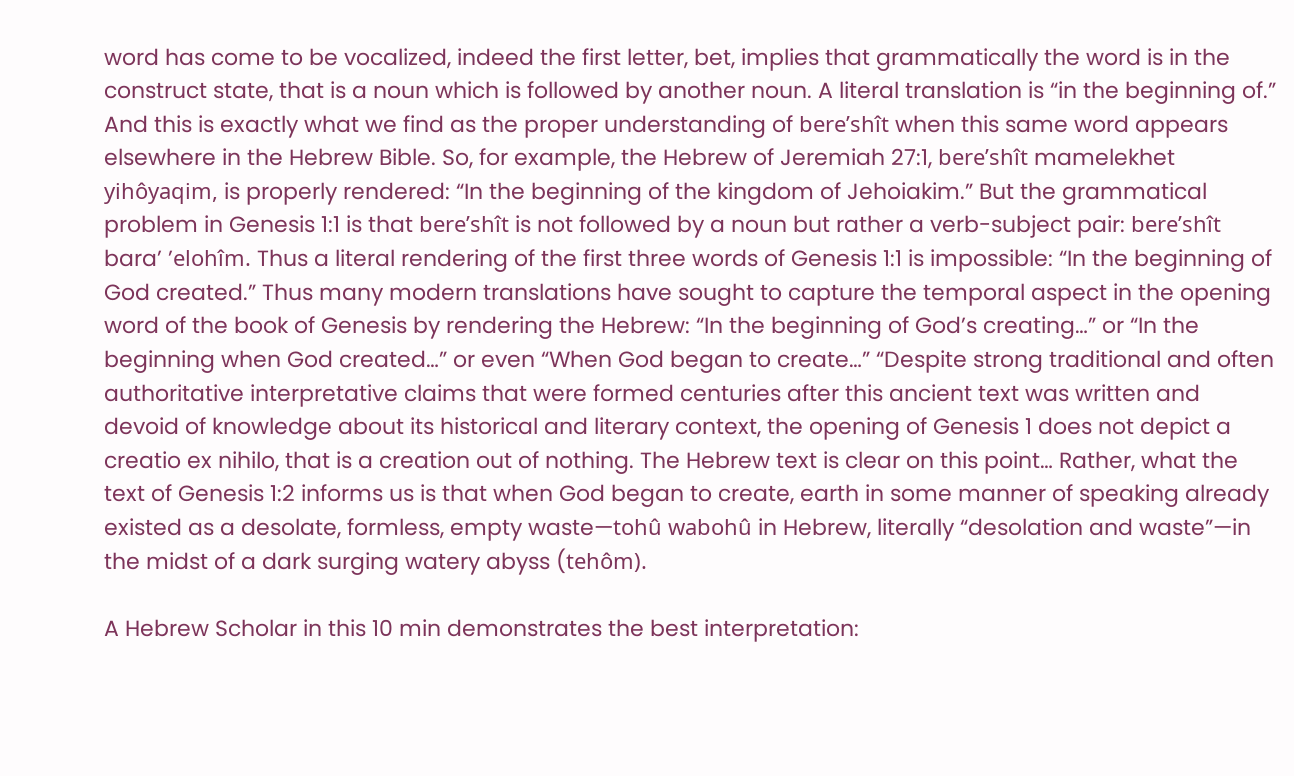word has come to be vocalized, indeed the first letter, bet, implies that grammatically the word is in the construct state, that is a noun which is followed by another noun. A literal translation is “in the beginning of.” And this is exactly what we find as the proper understanding of bere’shît when this same word appears elsewhere in the Hebrew Bible. So, for example, the Hebrew of Jeremiah 27:1, bere’shît mamelekhet yihôyaqim, is properly rendered: “In the beginning of the kingdom of Jehoiakim.” But the grammatical problem in Genesis 1:1 is that bere’shît is not followed by a noun but rather a verb-subject pair: bere’shît bara’ ’elohîm. Thus a literal rendering of the first three words of Genesis 1:1 is impossible: “In the beginning of God created.” Thus many modern translations have sought to capture the temporal aspect in the opening word of the book of Genesis by rendering the Hebrew: “In the beginning of God’s creating…” or “In the beginning when God created…” or even “When God began to create…” “Despite strong traditional and often authoritative interpretative claims that were formed centuries after this ancient text was written and devoid of knowledge about its historical and literary context, the opening of Genesis 1 does not depict a creatio ex nihilo, that is a creation out of nothing. The Hebrew text is clear on this point… Rather, what the text of Genesis 1:2 informs us is that when God began to create, earth in some manner of speaking already existed as a desolate, formless, empty waste—tohû wabohû in Hebrew, literally “desolation and waste”—in the midst of a dark surging watery abyss (tehôm).

A Hebrew Scholar in this 10 min demonstrates the best interpretation: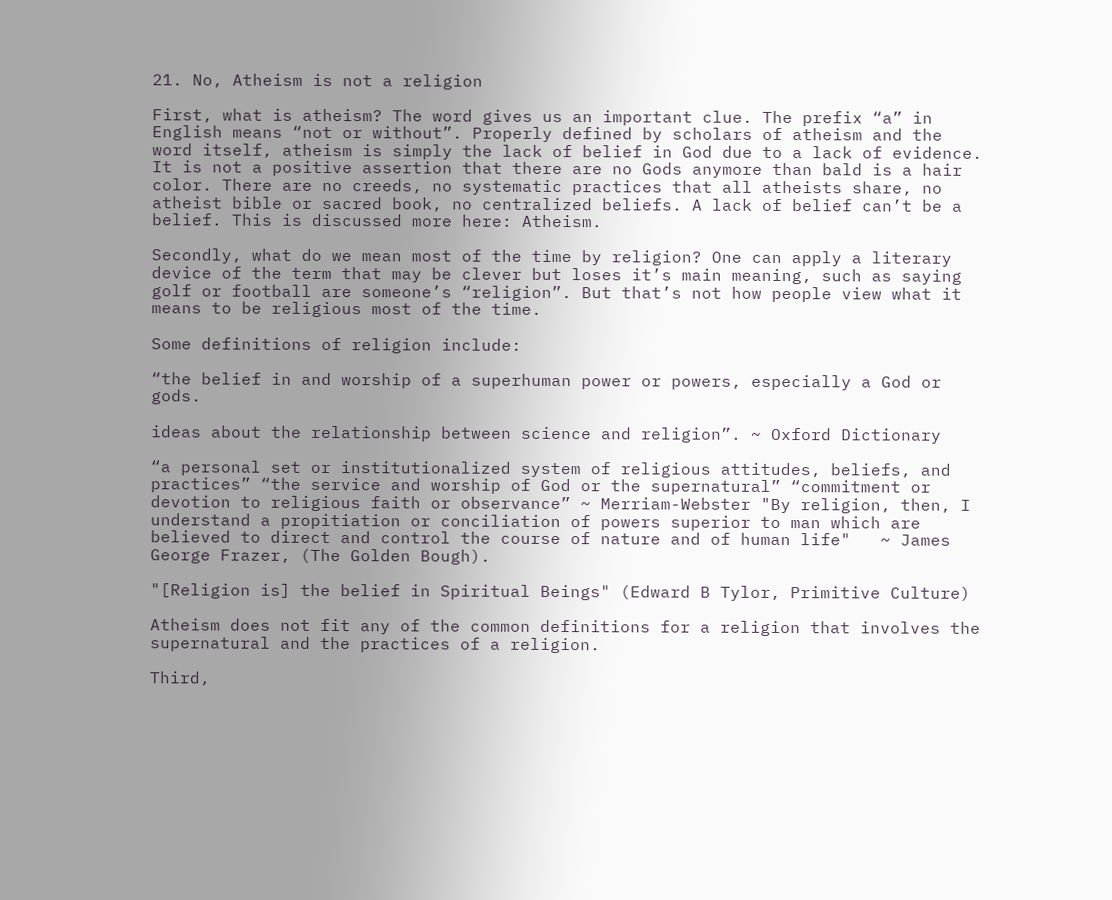21. No, Atheism is not a religion

First, what is atheism? The word gives us an important clue. The prefix “a” in English means “not or without”. Properly defined by scholars of atheism and the word itself, atheism is simply the lack of belief in God due to a lack of evidence. It is not a positive assertion that there are no Gods anymore than bald is a hair color. There are no creeds, no systematic practices that all atheists share, no atheist bible or sacred book, no centralized beliefs. A lack of belief can’t be a belief. This is discussed more here: Atheism.

Secondly, what do we mean most of the time by religion? One can apply a literary device of the term that may be clever but loses it’s main meaning, such as saying golf or football are someone’s “religion”. But that’s not how people view what it means to be religious most of the time.

Some definitions of religion include:

“the belief in and worship of a superhuman power or powers, especially a God or gods.

ideas about the relationship between science and religion”. ~ Oxford Dictionary

“a personal set or institutionalized system of religious attitudes, beliefs, and practices” “the service and worship of God or the supernatural” “commitment or devotion to religious faith or observance” ~ Merriam-Webster "By religion, then, I understand a propitiation or conciliation of powers superior to man which are believed to direct and control the course of nature and of human life"   ~ James George Frazer, (The Golden Bough).

"[Religion is] the belief in Spiritual Beings" (Edward B Tylor, Primitive Culture)

Atheism does not fit any of the common definitions for a religion that involves the supernatural and the practices of a religion.

Third,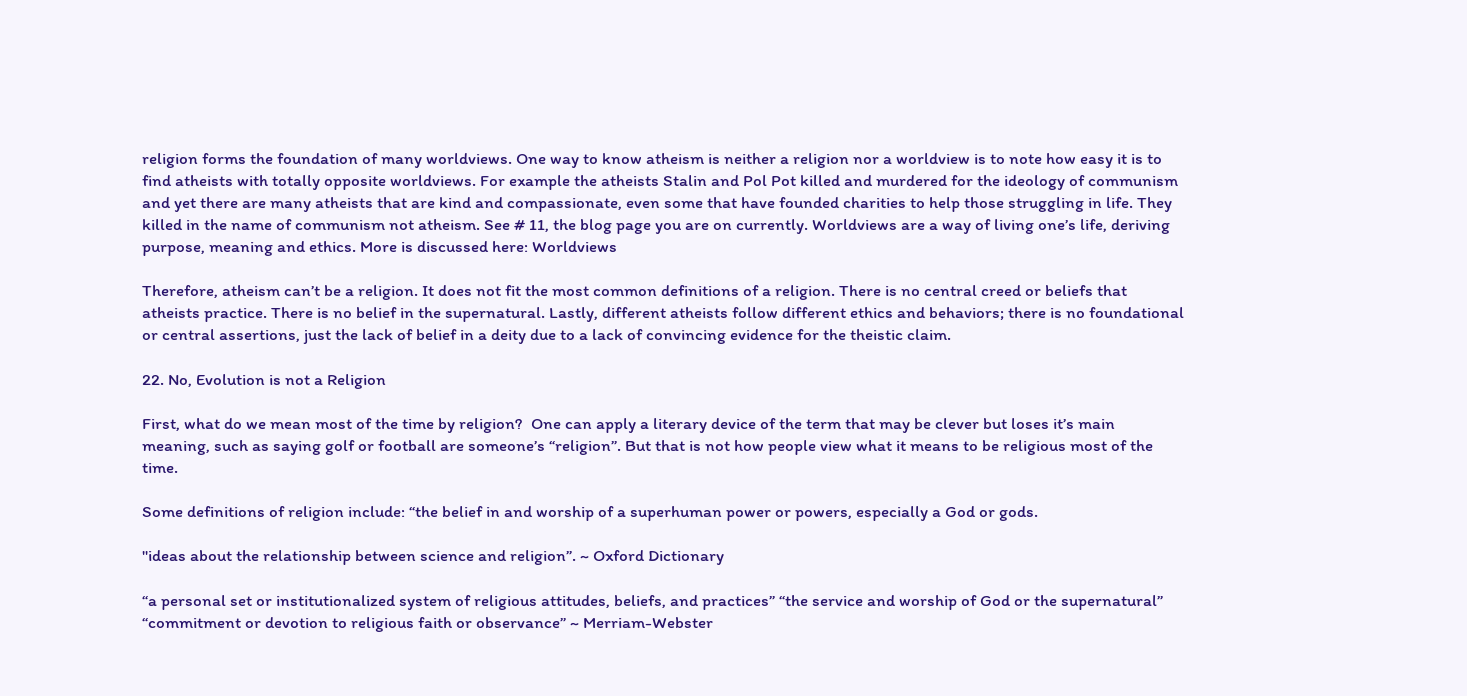religion forms the foundation of many worldviews. One way to know atheism is neither a religion nor a worldview is to note how easy it is to find atheists with totally opposite worldviews. For example the atheists Stalin and Pol Pot killed and murdered for the ideology of communism and yet there are many atheists that are kind and compassionate, even some that have founded charities to help those struggling in life. They killed in the name of communism not atheism. See # 11, the blog page you are on currently. Worldviews are a way of living one’s life, deriving purpose, meaning and ethics. More is discussed here: Worldviews

Therefore, atheism can’t be a religion. It does not fit the most common definitions of a religion. There is no central creed or beliefs that atheists practice. There is no belief in the supernatural. Lastly, different atheists follow different ethics and behaviors; there is no foundational or central assertions, just the lack of belief in a deity due to a lack of convincing evidence for the theistic claim.

22. No, Evolution is not a Religion

First, what do we mean most of the time by religion?  One can apply a literary device of the term that may be clever but loses it’s main meaning, such as saying golf or football are someone’s “religion”. But that is not how people view what it means to be religious most of the time.

Some definitions of religion include: “the belief in and worship of a superhuman power or powers, especially a God or gods.

"ideas about the relationship between science and religion”. ~ Oxford Dictionary

“a personal set or institutionalized system of religious attitudes, beliefs, and practices” “the service and worship of God or the supernatural” “commitment or devotion to religious faith or observance” ~ Merriam-Webster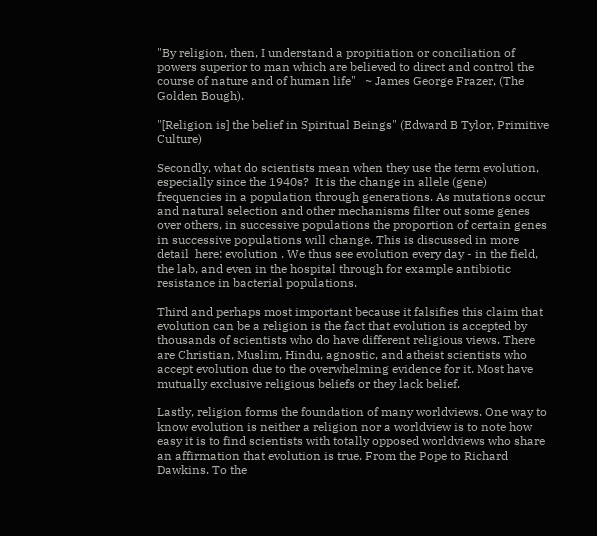"By religion, then, I understand a propitiation or conciliation of powers superior to man which are believed to direct and control the course of nature and of human life"   ~ James George Frazer, (The Golden Bough).

"[Religion is] the belief in Spiritual Beings" (Edward B Tylor, Primitive Culture)

Secondly, what do scientists mean when they use the term evolution, especially since the 1940s?  It is the change in allele (gene) frequencies in a population through generations. As mutations occur and natural selection and other mechanisms filter out some genes over others, in successive populations the proportion of certain genes in successive populations will change. This is discussed in more detail  here: evolution . We thus see evolution every day - in the field, the lab, and even in the hospital through for example antibiotic resistance in bacterial populations.

Third and perhaps most important because it falsifies this claim that evolution can be a religion is the fact that evolution is accepted by thousands of scientists who do have different religious views. There are Christian, Muslim, Hindu, agnostic, and atheist scientists who accept evolution due to the overwhelming evidence for it. Most have mutually exclusive religious beliefs or they lack belief.

Lastly, religion forms the foundation of many worldviews. One way to know evolution is neither a religion nor a worldview is to note how easy it is to find scientists with totally opposed worldviews who share an affirmation that evolution is true. From the Pope to Richard Dawkins. To the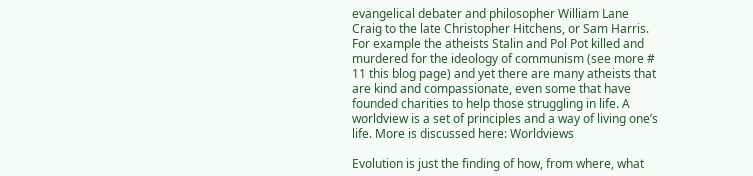evangelical debater and philosopher William Lane Craig to the late Christopher Hitchens, or Sam Harris. For example the atheists Stalin and Pol Pot killed and murdered for the ideology of communism (see more # 11 this blog page) and yet there are many atheists that are kind and compassionate, even some that have founded charities to help those struggling in life. A worldview is a set of principles and a way of living one’s life. More is discussed here: Worldviews

Evolution is just the finding of how, from where, what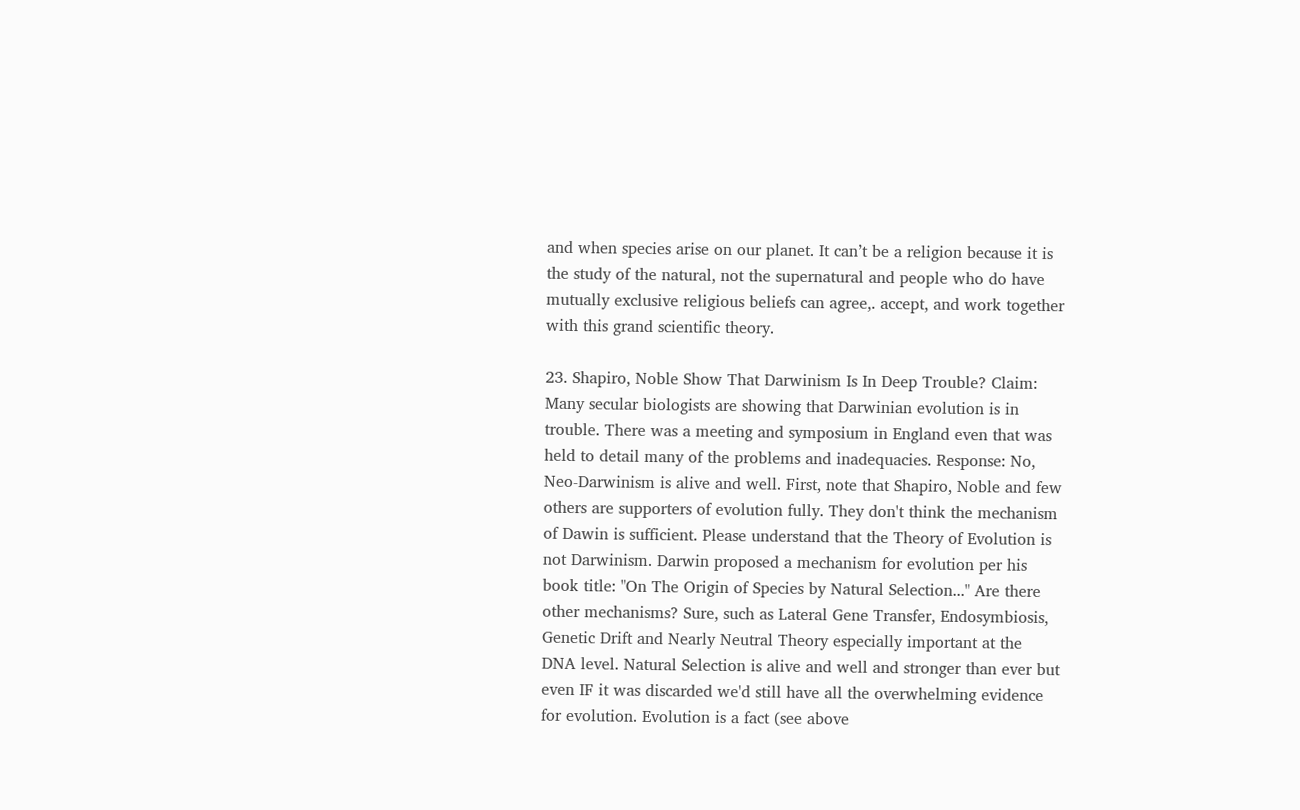and when species arise on our planet. It can’t be a religion because it is the study of the natural, not the supernatural and people who do have mutually exclusive religious beliefs can agree,. accept, and work together with this grand scientific theory.

23. Shapiro, Noble Show That Darwinism Is In Deep Trouble? Claim: Many secular biologists are showing that Darwinian evolution is in trouble. There was a meeting and symposium in England even that was held to detail many of the problems and inadequacies. Response: No, Neo-Darwinism is alive and well. First, note that Shapiro, Noble and few others are supporters of evolution fully. They don't think the mechanism of Dawin is sufficient. Please understand that the Theory of Evolution is not Darwinism. Darwin proposed a mechanism for evolution per his book title: "On The Origin of Species by Natural Selection..." Are there other mechanisms? Sure, such as Lateral Gene Transfer, Endosymbiosis, Genetic Drift and Nearly Neutral Theory especially important at the DNA level. Natural Selection is alive and well and stronger than ever but even IF it was discarded we'd still have all the overwhelming evidence for evolution. Evolution is a fact (see above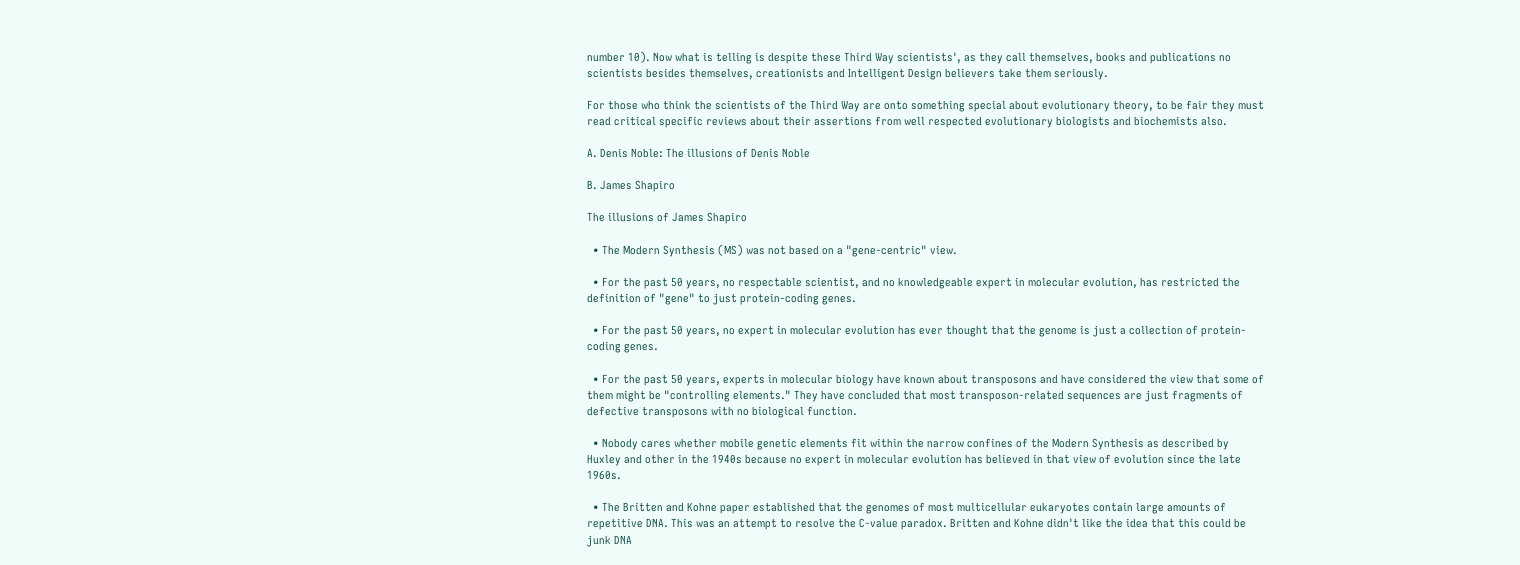number 10). Now what is telling is despite these Third Way scientists', as they call themselves, books and publications no scientists besides themselves, creationists and Intelligent Design believers take them seriously.

For those who think the scientists of the Third Way are onto something special about evolutionary theory, to be fair they must read critical specific reviews about their assertions from well respected evolutionary biologists and biochemists also.

A. Denis Noble: The illusions of Denis Noble

B. James Shapiro

The illusions of James Shapiro

  • The Modern Synthesis (MS) was not based on a "gene-centric" view.

  • For the past 50 years, no respectable scientist, and no knowledgeable expert in molecular evolution, has restricted the definition of "gene" to just protein-coding genes.

  • For the past 50 years, no expert in molecular evolution has ever thought that the genome is just a collection of protein-coding genes.

  • For the past 50 years, experts in molecular biology have known about transposons and have considered the view that some of them might be "controlling elements." They have concluded that most transposon-related sequences are just fragments of defective transposons with no biological function.

  • Nobody cares whether mobile genetic elements fit within the narrow confines of the Modern Synthesis as described by Huxley and other in the 1940s because no expert in molecular evolution has believed in that view of evolution since the late 1960s.

  • The Britten and Kohne paper established that the genomes of most multicellular eukaryotes contain large amounts of repetitive DNA. This was an attempt to resolve the C-value paradox. Britten and Kohne didn't like the idea that this could be junk DNA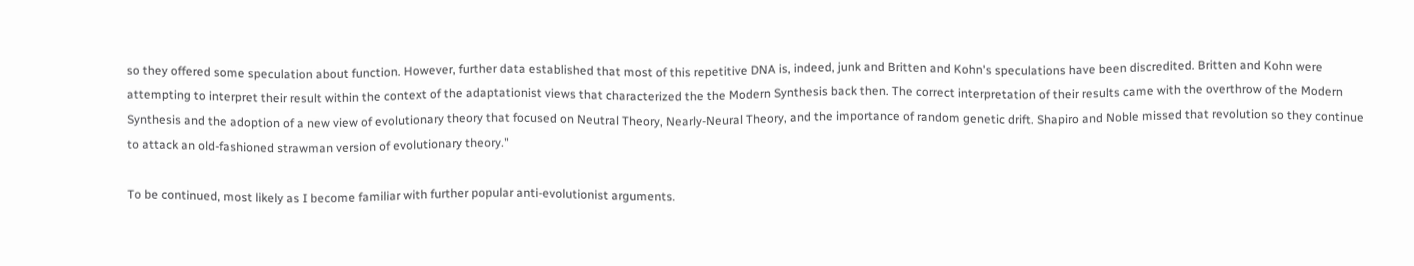so they offered some speculation about function. However, further data established that most of this repetitive DNA is, indeed, junk and Britten and Kohn's speculations have been discredited. Britten and Kohn were attempting to interpret their result within the context of the adaptationist views that characterized the the Modern Synthesis back then. The correct interpretation of their results came with the overthrow of the Modern Synthesis and the adoption of a new view of evolutionary theory that focused on Neutral Theory, Nearly-Neural Theory, and the importance of random genetic drift. Shapiro and Noble missed that revolution so they continue to attack an old-fashioned strawman version of evolutionary theory."

To be continued, most likely as I become familiar with further popular anti-evolutionist arguments.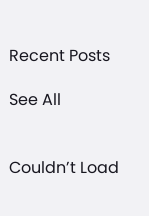Recent Posts

See All


Couldn’t Load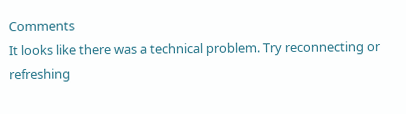Comments
It looks like there was a technical problem. Try reconnecting or refreshing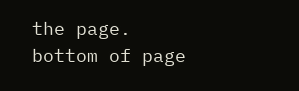the page.
bottom of page